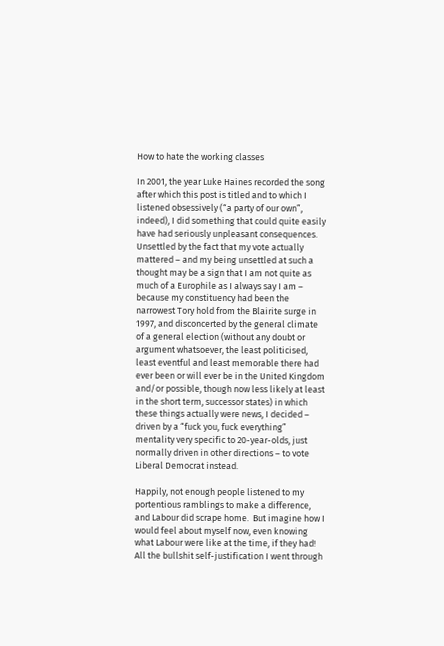How to hate the working classes

In 2001, the year Luke Haines recorded the song after which this post is titled and to which I listened obsessively (“a party of our own”, indeed), I did something that could quite easily have had seriously unpleasant consequences.  Unsettled by the fact that my vote actually mattered – and my being unsettled at such a thought may be a sign that I am not quite as much of a Europhile as I always say I am – because my constituency had been the narrowest Tory hold from the Blairite surge in 1997, and disconcerted by the general climate of a general election (without any doubt or argument whatsoever, the least politicised, least eventful and least memorable there had ever been or will ever be in the United Kingdom and/or possible, though now less likely at least in the short term, successor states) in which these things actually were news, I decided – driven by a “fuck you, fuck everything” mentality very specific to 20-year-olds, just normally driven in other directions – to vote Liberal Democrat instead.

Happily, not enough people listened to my portentious ramblings to make a difference, and Labour did scrape home.  But imagine how I would feel about myself now, even knowing what Labour were like at the time, if they had!  All the bullshit self-justification I went through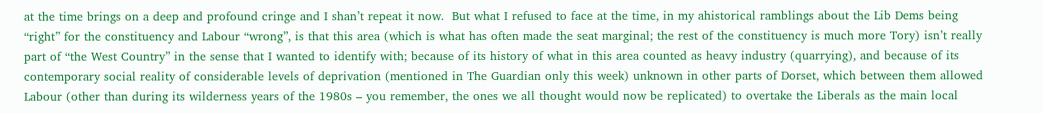at the time brings on a deep and profound cringe and I shan’t repeat it now.  But what I refused to face at the time, in my ahistorical ramblings about the Lib Dems being “right” for the constituency and Labour “wrong”, is that this area (which is what has often made the seat marginal; the rest of the constituency is much more Tory) isn’t really part of “the West Country” in the sense that I wanted to identify with; because of its history of what in this area counted as heavy industry (quarrying), and because of its contemporary social reality of considerable levels of deprivation (mentioned in The Guardian only this week) unknown in other parts of Dorset, which between them allowed Labour (other than during its wilderness years of the 1980s – you remember, the ones we all thought would now be replicated) to overtake the Liberals as the main local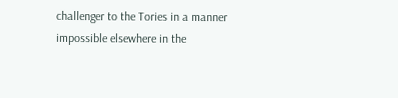challenger to the Tories in a manner impossible elsewhere in the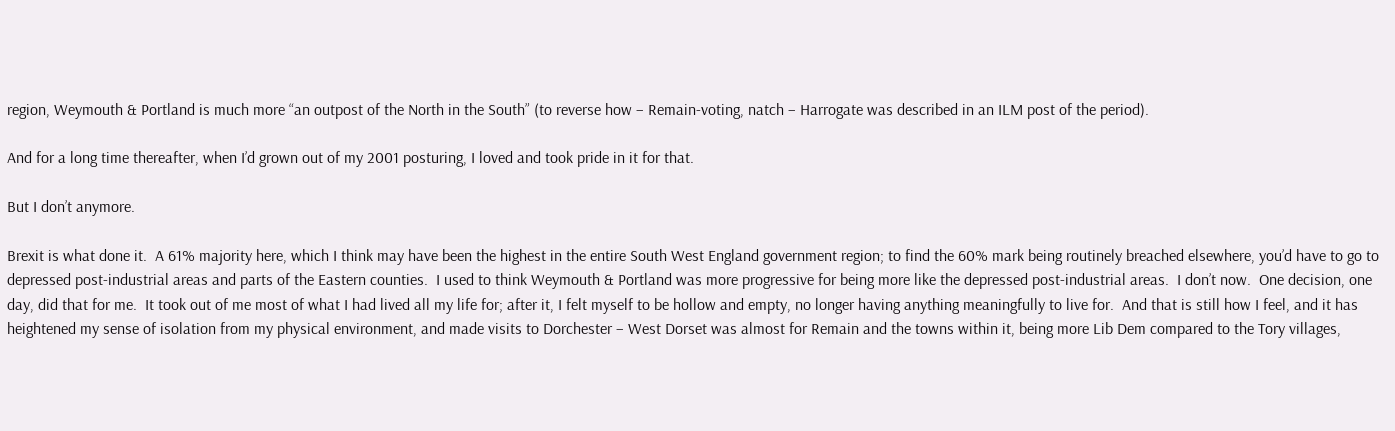region, Weymouth & Portland is much more “an outpost of the North in the South” (to reverse how – Remain-voting, natch – Harrogate was described in an ILM post of the period).

And for a long time thereafter, when I’d grown out of my 2001 posturing, I loved and took pride in it for that.

But I don’t anymore.

Brexit is what done it.  A 61% majority here, which I think may have been the highest in the entire South West England government region; to find the 60% mark being routinely breached elsewhere, you’d have to go to depressed post-industrial areas and parts of the Eastern counties.  I used to think Weymouth & Portland was more progressive for being more like the depressed post-industrial areas.  I don’t now.  One decision, one day, did that for me.  It took out of me most of what I had lived all my life for; after it, I felt myself to be hollow and empty, no longer having anything meaningfully to live for.  And that is still how I feel, and it has heightened my sense of isolation from my physical environment, and made visits to Dorchester – West Dorset was almost for Remain and the towns within it, being more Lib Dem compared to the Tory villages,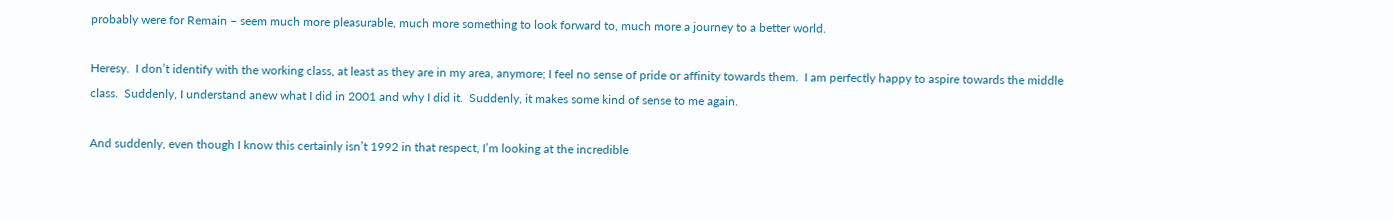probably were for Remain – seem much more pleasurable, much more something to look forward to, much more a journey to a better world.

Heresy.  I don’t identify with the working class, at least as they are in my area, anymore; I feel no sense of pride or affinity towards them.  I am perfectly happy to aspire towards the middle class.  Suddenly, I understand anew what I did in 2001 and why I did it.  Suddenly, it makes some kind of sense to me again.

And suddenly, even though I know this certainly isn’t 1992 in that respect, I’m looking at the incredible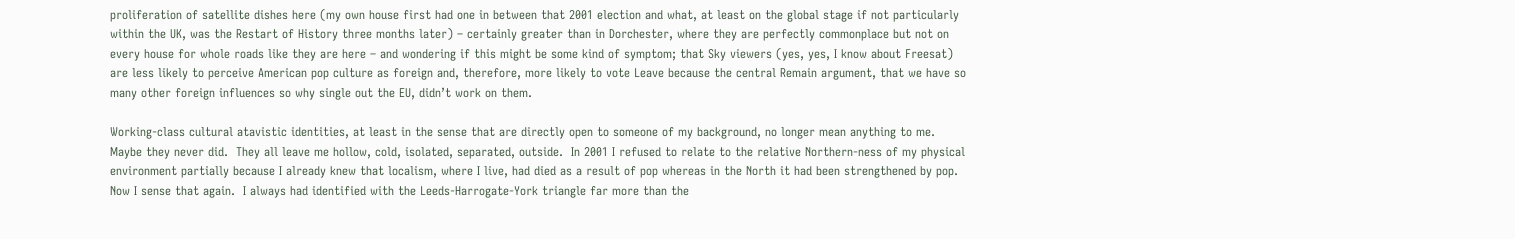proliferation of satellite dishes here (my own house first had one in between that 2001 election and what, at least on the global stage if not particularly within the UK, was the Restart of History three months later) – certainly greater than in Dorchester, where they are perfectly commonplace but not on every house for whole roads like they are here – and wondering if this might be some kind of symptom; that Sky viewers (yes, yes, I know about Freesat) are less likely to perceive American pop culture as foreign and, therefore, more likely to vote Leave because the central Remain argument, that we have so many other foreign influences so why single out the EU, didn’t work on them.

Working-class cultural atavistic identities, at least in the sense that are directly open to someone of my background, no longer mean anything to me.  Maybe they never did.  They all leave me hollow, cold, isolated, separated, outside.  In 2001 I refused to relate to the relative Northern-ness of my physical environment partially because I already knew that localism, where I live, had died as a result of pop whereas in the North it had been strengthened by pop.  Now I sense that again.  I always had identified with the Leeds-Harrogate-York triangle far more than the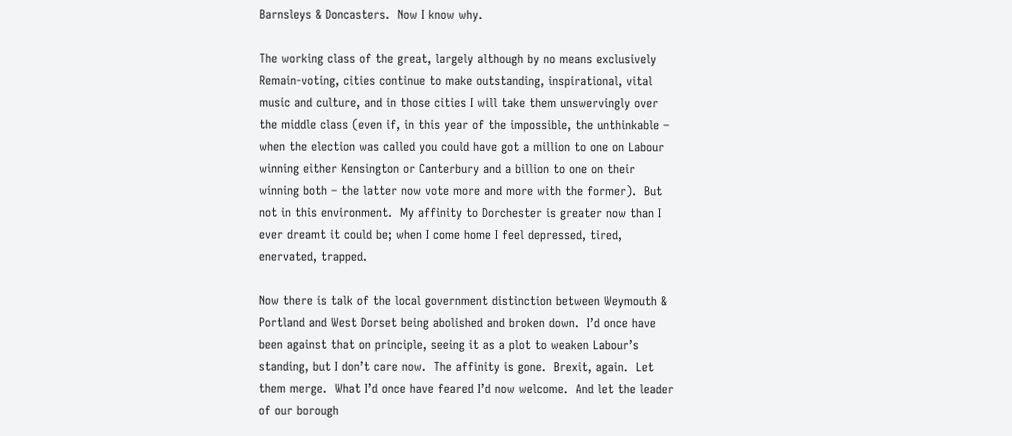Barnsleys & Doncasters.  Now I know why.

The working class of the great, largely although by no means exclusively Remain-voting, cities continue to make outstanding, inspirational, vital music and culture, and in those cities I will take them unswervingly over the middle class (even if, in this year of the impossible, the unthinkable – when the election was called you could have got a million to one on Labour winning either Kensington or Canterbury and a billion to one on their winning both – the latter now vote more and more with the former).  But not in this environment.  My affinity to Dorchester is greater now than I ever dreamt it could be; when I come home I feel depressed, tired, enervated, trapped.

Now there is talk of the local government distinction between Weymouth & Portland and West Dorset being abolished and broken down.  I’d once have been against that on principle, seeing it as a plot to weaken Labour’s standing, but I don’t care now.  The affinity is gone.  Brexit, again.  Let them merge.  What I’d once have feared I’d now welcome.  And let the leader of our borough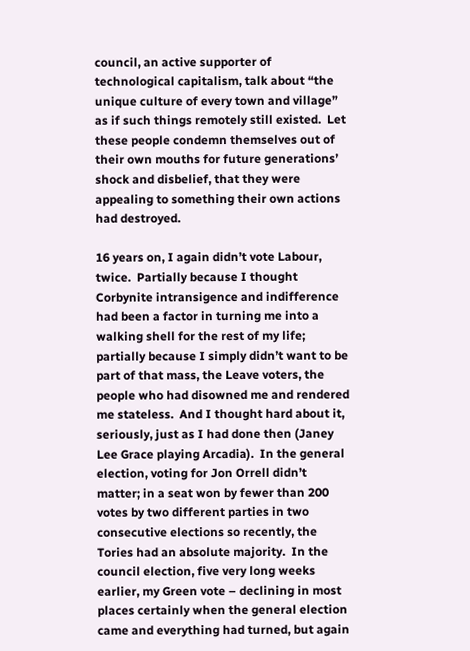council, an active supporter of technological capitalism, talk about “the unique culture of every town and village” as if such things remotely still existed.  Let these people condemn themselves out of their own mouths for future generations’ shock and disbelief, that they were appealing to something their own actions had destroyed.

16 years on, I again didn’t vote Labour, twice.  Partially because I thought Corbynite intransigence and indifference had been a factor in turning me into a walking shell for the rest of my life; partially because I simply didn’t want to be part of that mass, the Leave voters, the people who had disowned me and rendered me stateless.  And I thought hard about it, seriously, just as I had done then (Janey Lee Grace playing Arcadia).  In the general election, voting for Jon Orrell didn’t matter; in a seat won by fewer than 200 votes by two different parties in two consecutive elections so recently, the Tories had an absolute majority.  In the council election, five very long weeks earlier, my Green vote – declining in most places certainly when the general election came and everything had turned, but again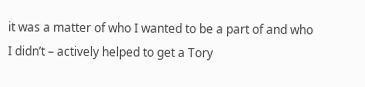it was a matter of who I wanted to be a part of and who I didn’t – actively helped to get a Tory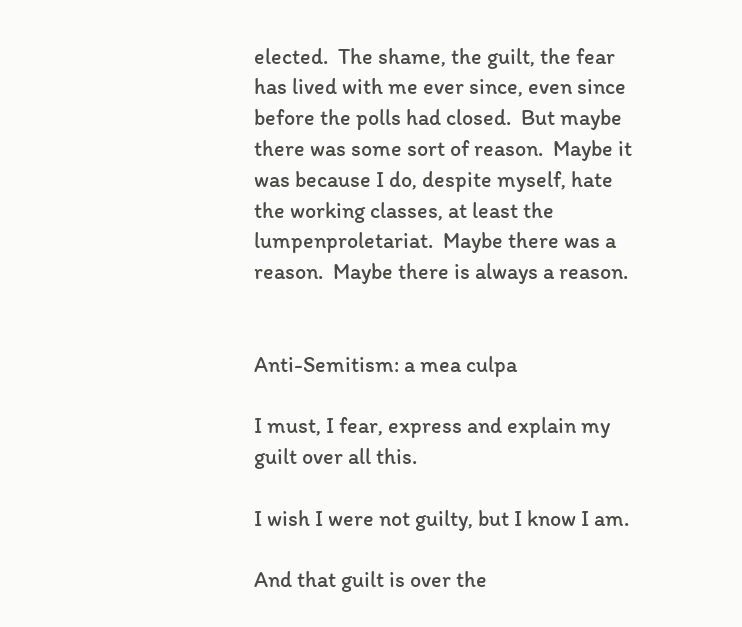elected.  The shame, the guilt, the fear has lived with me ever since, even since before the polls had closed.  But maybe there was some sort of reason.  Maybe it was because I do, despite myself, hate the working classes, at least the lumpenproletariat.  Maybe there was a reason.  Maybe there is always a reason.


Anti-Semitism: a mea culpa

I must, I fear, express and explain my guilt over all this.

I wish I were not guilty, but I know I am.

And that guilt is over the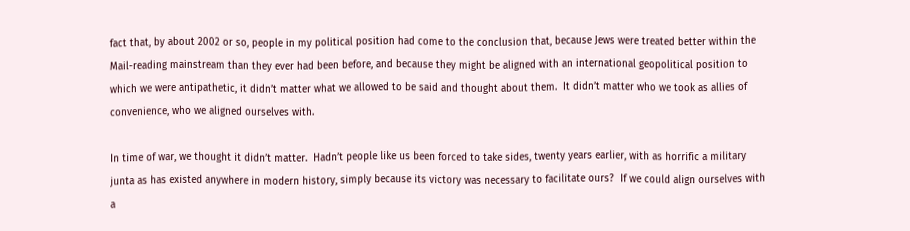fact that, by about 2002 or so, people in my political position had come to the conclusion that, because Jews were treated better within the Mail-reading mainstream than they ever had been before, and because they might be aligned with an international geopolitical position to which we were antipathetic, it didn’t matter what we allowed to be said and thought about them.  It didn’t matter who we took as allies of convenience, who we aligned ourselves with.

In time of war, we thought it didn’t matter.  Hadn’t people like us been forced to take sides, twenty years earlier, with as horrific a military junta as has existed anywhere in modern history, simply because its victory was necessary to facilitate ours?  If we could align ourselves with a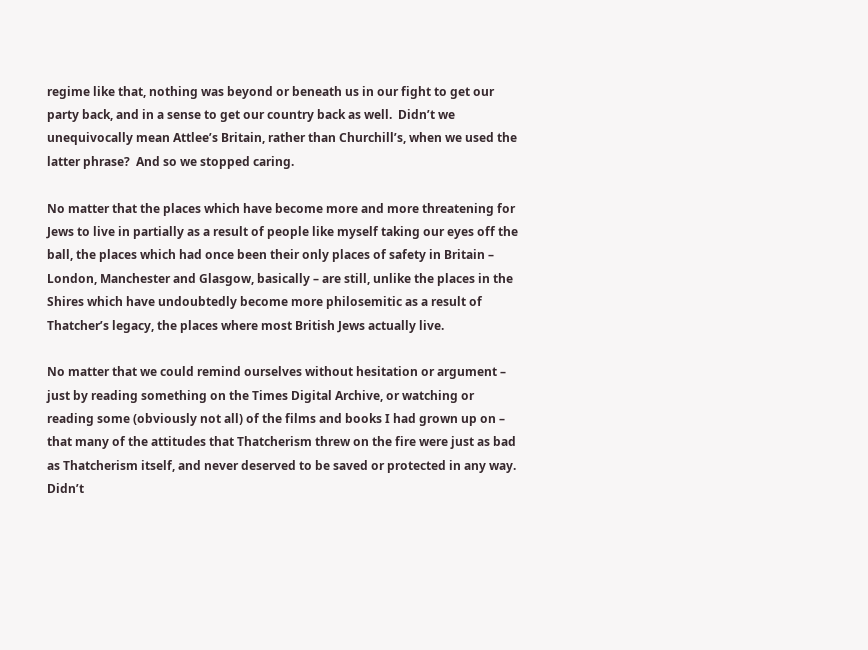regime like that, nothing was beyond or beneath us in our fight to get our party back, and in a sense to get our country back as well.  Didn’t we unequivocally mean Attlee’s Britain, rather than Churchill’s, when we used the latter phrase?  And so we stopped caring.

No matter that the places which have become more and more threatening for Jews to live in partially as a result of people like myself taking our eyes off the ball, the places which had once been their only places of safety in Britain – London, Manchester and Glasgow, basically – are still, unlike the places in the Shires which have undoubtedly become more philosemitic as a result of Thatcher’s legacy, the places where most British Jews actually live.

No matter that we could remind ourselves without hesitation or argument – just by reading something on the Times Digital Archive, or watching or reading some (obviously not all) of the films and books I had grown up on – that many of the attitudes that Thatcherism threw on the fire were just as bad as Thatcherism itself, and never deserved to be saved or protected in any way.  Didn’t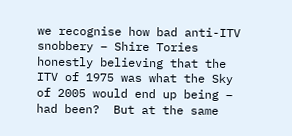we recognise how bad anti-ITV snobbery – Shire Tories honestly believing that the ITV of 1975 was what the Sky of 2005 would end up being – had been?  But at the same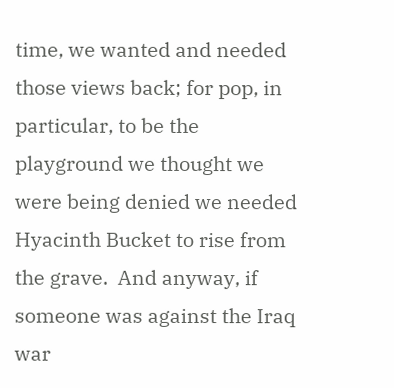time, we wanted and needed those views back; for pop, in particular, to be the playground we thought we were being denied we needed Hyacinth Bucket to rise from the grave.  And anyway, if someone was against the Iraq war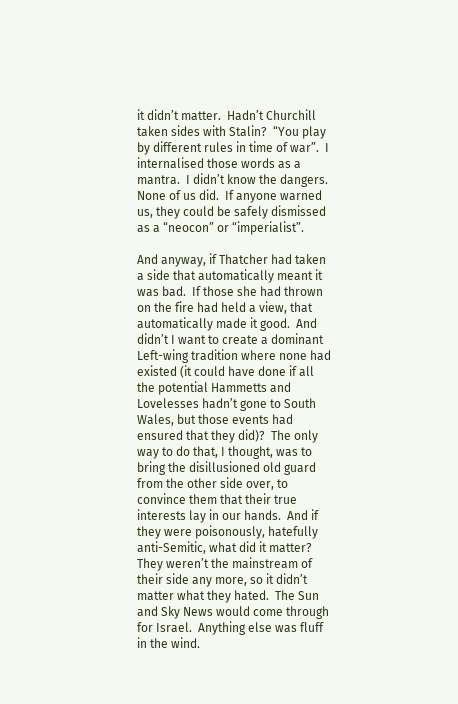it didn’t matter.  Hadn’t Churchill taken sides with Stalin?  “You play by different rules in time of war”.  I internalised those words as a mantra.  I didn’t know the dangers.  None of us did.  If anyone warned us, they could be safely dismissed as a “neocon” or “imperialist”.

And anyway, if Thatcher had taken a side that automatically meant it was bad.  If those she had thrown on the fire had held a view, that automatically made it good.  And didn’t I want to create a dominant Left-wing tradition where none had existed (it could have done if all the potential Hammetts and Lovelesses hadn’t gone to South Wales, but those events had ensured that they did)?  The only way to do that, I thought, was to bring the disillusioned old guard from the other side over, to convince them that their true interests lay in our hands.  And if they were poisonously, hatefully anti-Semitic, what did it matter?  They weren’t the mainstream of their side any more, so it didn’t matter what they hated.  The Sun and Sky News would come through for Israel.  Anything else was fluff in the wind.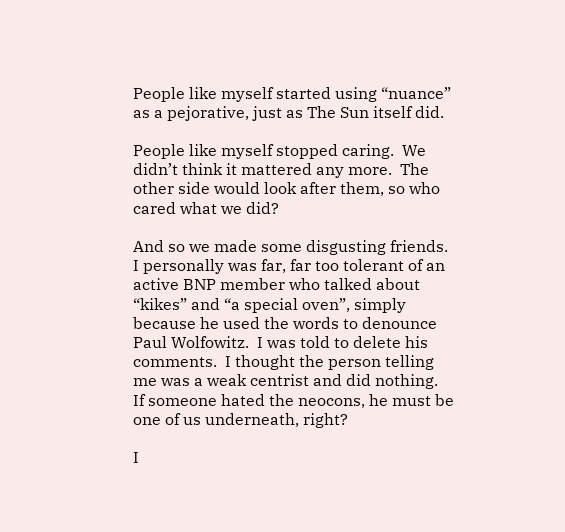People like myself started using “nuance” as a pejorative, just as The Sun itself did.

People like myself stopped caring.  We didn’t think it mattered any more.  The other side would look after them, so who cared what we did?

And so we made some disgusting friends.  I personally was far, far too tolerant of an active BNP member who talked about “kikes” and “a special oven”, simply because he used the words to denounce Paul Wolfowitz.  I was told to delete his comments.  I thought the person telling me was a weak centrist and did nothing.  If someone hated the neocons, he must be one of us underneath, right?

I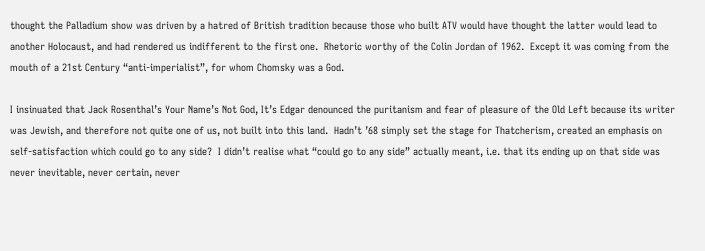thought the Palladium show was driven by a hatred of British tradition because those who built ATV would have thought the latter would lead to another Holocaust, and had rendered us indifferent to the first one.  Rhetoric worthy of the Colin Jordan of 1962.  Except it was coming from the mouth of a 21st Century “anti-imperialist”, for whom Chomsky was a God.

I insinuated that Jack Rosenthal’s Your Name’s Not God, It’s Edgar denounced the puritanism and fear of pleasure of the Old Left because its writer was Jewish, and therefore not quite one of us, not built into this land.  Hadn’t ’68 simply set the stage for Thatcherism, created an emphasis on self-satisfaction which could go to any side?  I didn’t realise what “could go to any side” actually meant, i.e. that its ending up on that side was never inevitable, never certain, never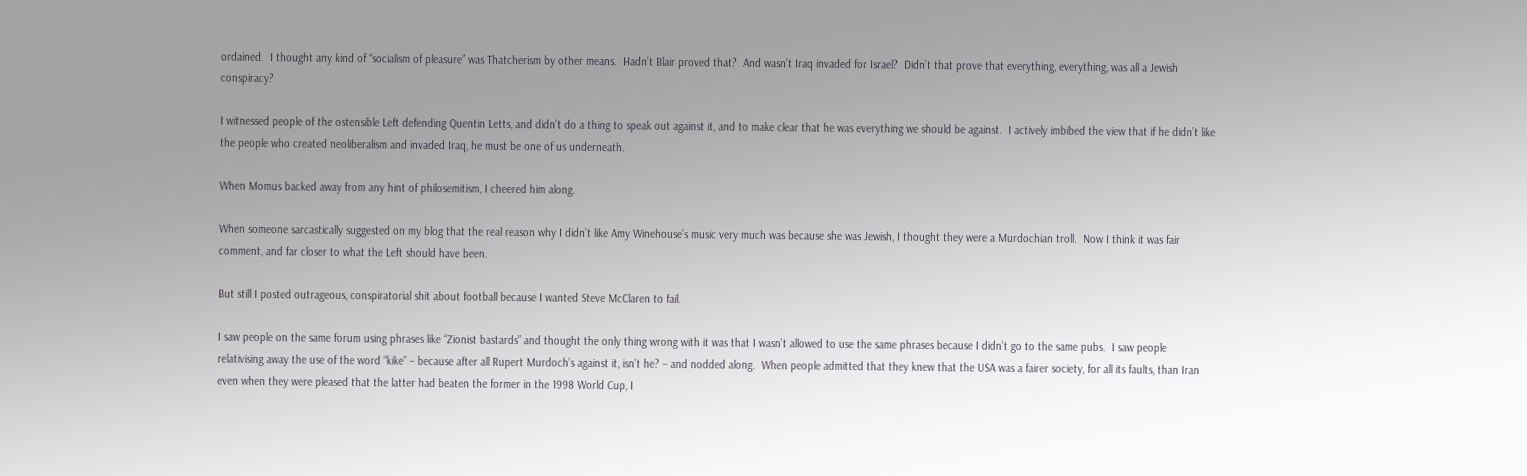ordained.  I thought any kind of “socialism of pleasure” was Thatcherism by other means.  Hadn’t Blair proved that?  And wasn’t Iraq invaded for Israel?  Didn’t that prove that everything, everything, was all a Jewish conspiracy?

I witnessed people of the ostensible Left defending Quentin Letts, and didn’t do a thing to speak out against it, and to make clear that he was everything we should be against.  I actively imbibed the view that if he didn’t like the people who created neoliberalism and invaded Iraq, he must be one of us underneath.

When Momus backed away from any hint of philosemitism, I cheered him along.

When someone sarcastically suggested on my blog that the real reason why I didn’t like Amy Winehouse’s music very much was because she was Jewish, I thought they were a Murdochian troll.  Now I think it was fair comment, and far closer to what the Left should have been.

But still I posted outrageous, conspiratorial shit about football because I wanted Steve McClaren to fail.

I saw people on the same forum using phrases like “Zionist bastards” and thought the only thing wrong with it was that I wasn’t allowed to use the same phrases because I didn’t go to the same pubs.  I saw people relativising away the use of the word “kike” – because after all Rupert Murdoch’s against it, isn’t he? – and nodded along.  When people admitted that they knew that the USA was a fairer society, for all its faults, than Iran even when they were pleased that the latter had beaten the former in the 1998 World Cup, I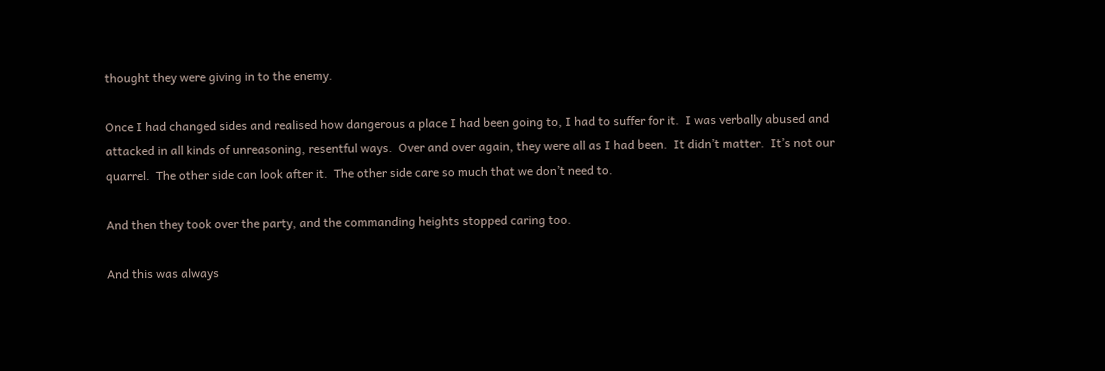thought they were giving in to the enemy.

Once I had changed sides and realised how dangerous a place I had been going to, I had to suffer for it.  I was verbally abused and attacked in all kinds of unreasoning, resentful ways.  Over and over again, they were all as I had been.  It didn’t matter.  It’s not our quarrel.  The other side can look after it.  The other side care so much that we don’t need to.

And then they took over the party, and the commanding heights stopped caring too.

And this was always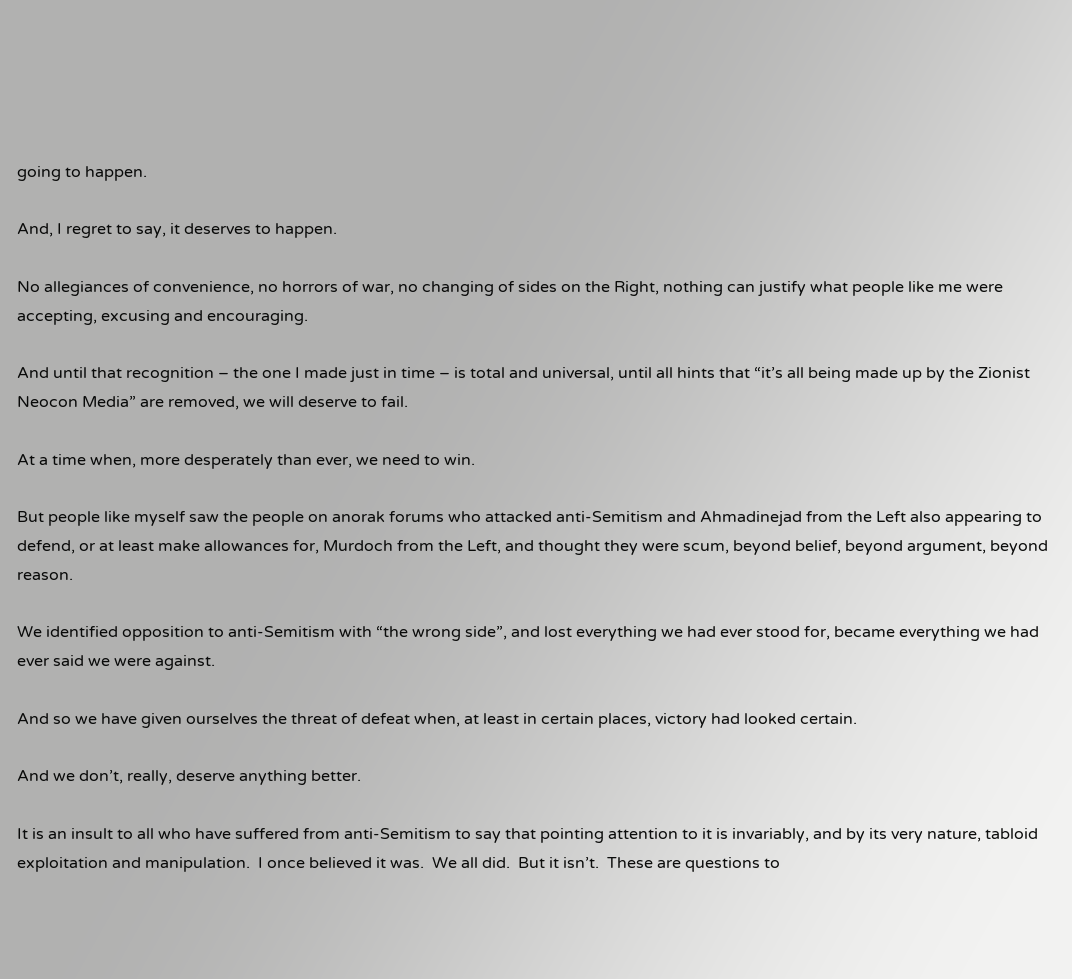going to happen.

And, I regret to say, it deserves to happen.

No allegiances of convenience, no horrors of war, no changing of sides on the Right, nothing can justify what people like me were accepting, excusing and encouraging.

And until that recognition – the one I made just in time – is total and universal, until all hints that “it’s all being made up by the Zionist Neocon Media” are removed, we will deserve to fail.

At a time when, more desperately than ever, we need to win.

But people like myself saw the people on anorak forums who attacked anti-Semitism and Ahmadinejad from the Left also appearing to defend, or at least make allowances for, Murdoch from the Left, and thought they were scum, beyond belief, beyond argument, beyond reason.

We identified opposition to anti-Semitism with “the wrong side”, and lost everything we had ever stood for, became everything we had ever said we were against.

And so we have given ourselves the threat of defeat when, at least in certain places, victory had looked certain.

And we don’t, really, deserve anything better.

It is an insult to all who have suffered from anti-Semitism to say that pointing attention to it is invariably, and by its very nature, tabloid exploitation and manipulation.  I once believed it was.  We all did.  But it isn’t.  These are questions to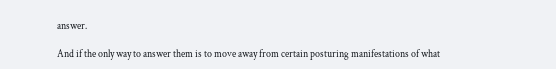answer.

And if the only way to answer them is to move away from certain posturing manifestations of what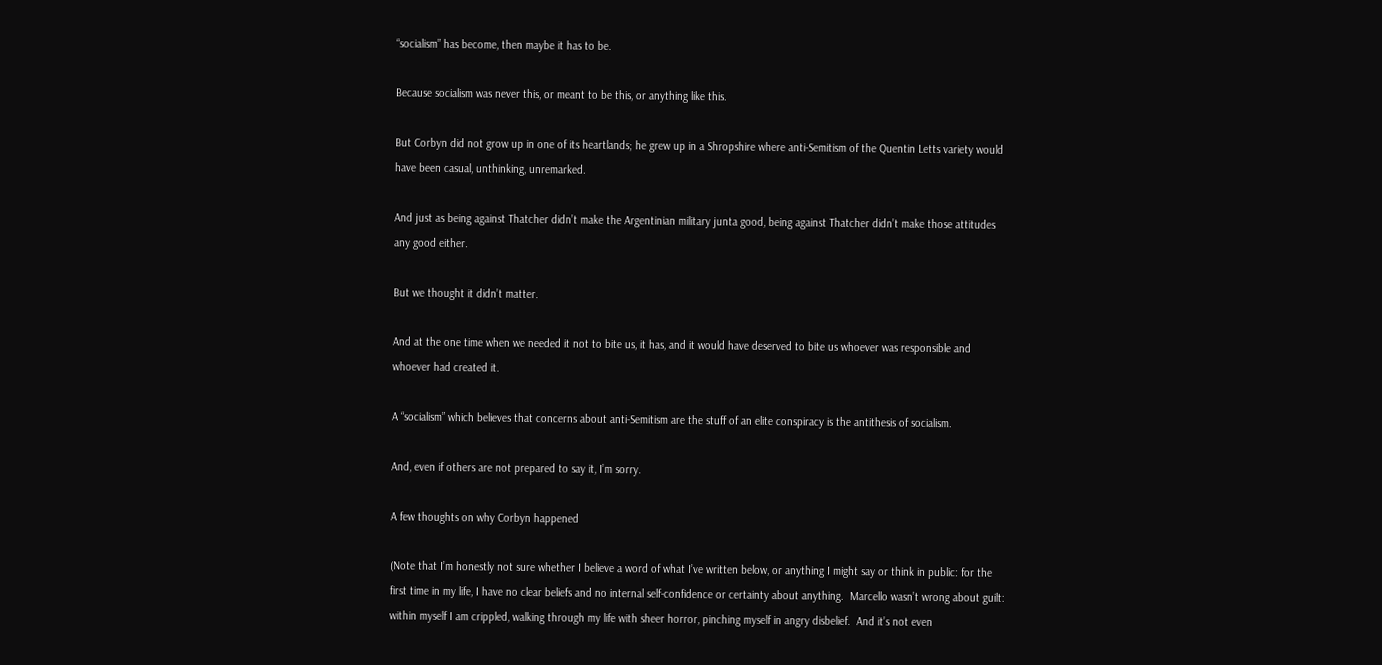“socialism” has become, then maybe it has to be.

Because socialism was never this, or meant to be this, or anything like this.

But Corbyn did not grow up in one of its heartlands; he grew up in a Shropshire where anti-Semitism of the Quentin Letts variety would have been casual, unthinking, unremarked.

And just as being against Thatcher didn’t make the Argentinian military junta good, being against Thatcher didn’t make those attitudes any good either.

But we thought it didn’t matter.

And at the one time when we needed it not to bite us, it has, and it would have deserved to bite us whoever was responsible and whoever had created it.

A “socialism” which believes that concerns about anti-Semitism are the stuff of an elite conspiracy is the antithesis of socialism.

And, even if others are not prepared to say it, I’m sorry.

A few thoughts on why Corbyn happened

(Note that I’m honestly not sure whether I believe a word of what I’ve written below, or anything I might say or think in public: for the first time in my life, I have no clear beliefs and no internal self-confidence or certainty about anything.  Marcello wasn’t wrong about guilt: within myself I am crippled, walking through my life with sheer horror, pinching myself in angry disbelief.  And it’s not even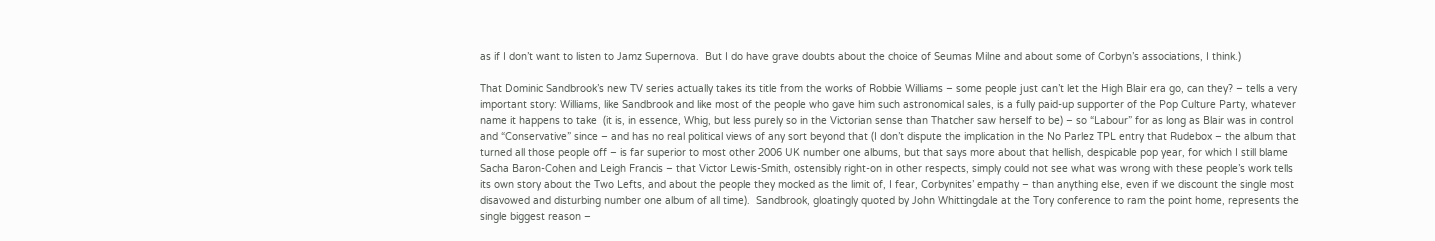as if I don’t want to listen to Jamz Supernova.  But I do have grave doubts about the choice of Seumas Milne and about some of Corbyn’s associations, I think.)

That Dominic Sandbrook’s new TV series actually takes its title from the works of Robbie Williams – some people just can’t let the High Blair era go, can they? – tells a very important story: Williams, like Sandbrook and like most of the people who gave him such astronomical sales, is a fully paid-up supporter of the Pop Culture Party, whatever name it happens to take  (it is, in essence, Whig, but less purely so in the Victorian sense than Thatcher saw herself to be) – so “Labour” for as long as Blair was in control and “Conservative” since – and has no real political views of any sort beyond that (I don’t dispute the implication in the No Parlez TPL entry that Rudebox – the album that turned all those people off – is far superior to most other 2006 UK number one albums, but that says more about that hellish, despicable pop year, for which I still blame Sacha Baron-Cohen and Leigh Francis – that Victor Lewis-Smith, ostensibly right-on in other respects, simply could not see what was wrong with these people’s work tells its own story about the Two Lefts, and about the people they mocked as the limit of, I fear, Corbynites’ empathy – than anything else, even if we discount the single most disavowed and disturbing number one album of all time).  Sandbrook, gloatingly quoted by John Whittingdale at the Tory conference to ram the point home, represents the single biggest reason –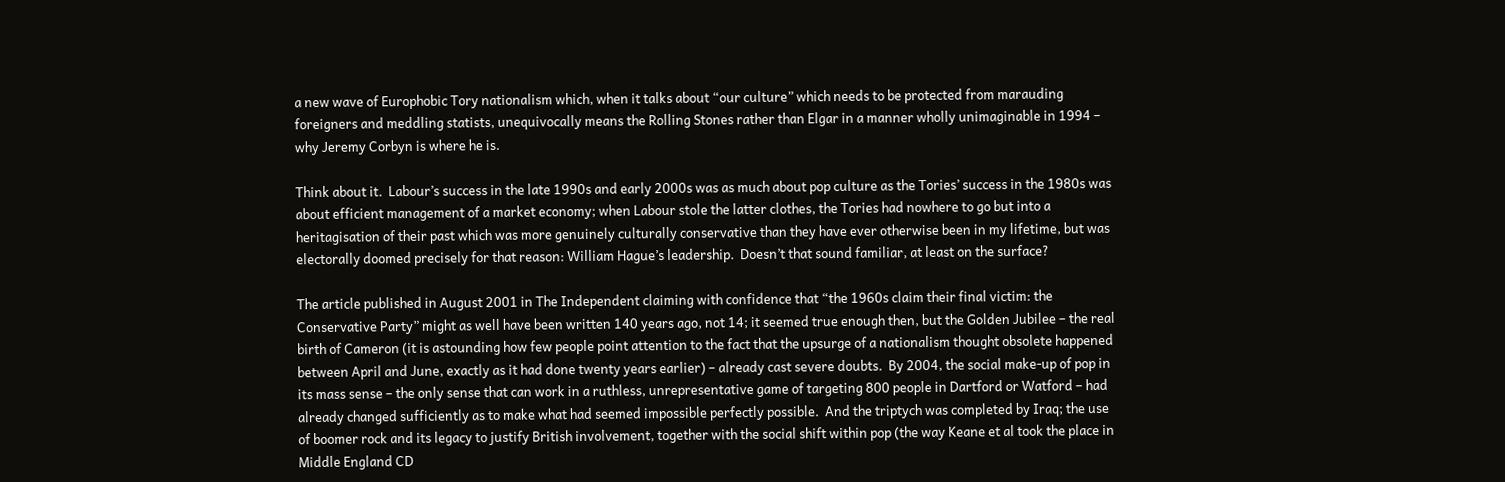a new wave of Europhobic Tory nationalism which, when it talks about “our culture” which needs to be protected from marauding foreigners and meddling statists, unequivocally means the Rolling Stones rather than Elgar in a manner wholly unimaginable in 1994 – why Jeremy Corbyn is where he is.

Think about it.  Labour’s success in the late 1990s and early 2000s was as much about pop culture as the Tories’ success in the 1980s was about efficient management of a market economy; when Labour stole the latter clothes, the Tories had nowhere to go but into a heritagisation of their past which was more genuinely culturally conservative than they have ever otherwise been in my lifetime, but was electorally doomed precisely for that reason: William Hague’s leadership.  Doesn’t that sound familiar, at least on the surface?

The article published in August 2001 in The Independent claiming with confidence that “the 1960s claim their final victim: the Conservative Party” might as well have been written 140 years ago, not 14; it seemed true enough then, but the Golden Jubilee – the real birth of Cameron (it is astounding how few people point attention to the fact that the upsurge of a nationalism thought obsolete happened between April and June, exactly as it had done twenty years earlier) – already cast severe doubts.  By 2004, the social make-up of pop in its mass sense – the only sense that can work in a ruthless, unrepresentative game of targeting 800 people in Dartford or Watford – had already changed sufficiently as to make what had seemed impossible perfectly possible.  And the triptych was completed by Iraq; the use of boomer rock and its legacy to justify British involvement, together with the social shift within pop (the way Keane et al took the place in Middle England CD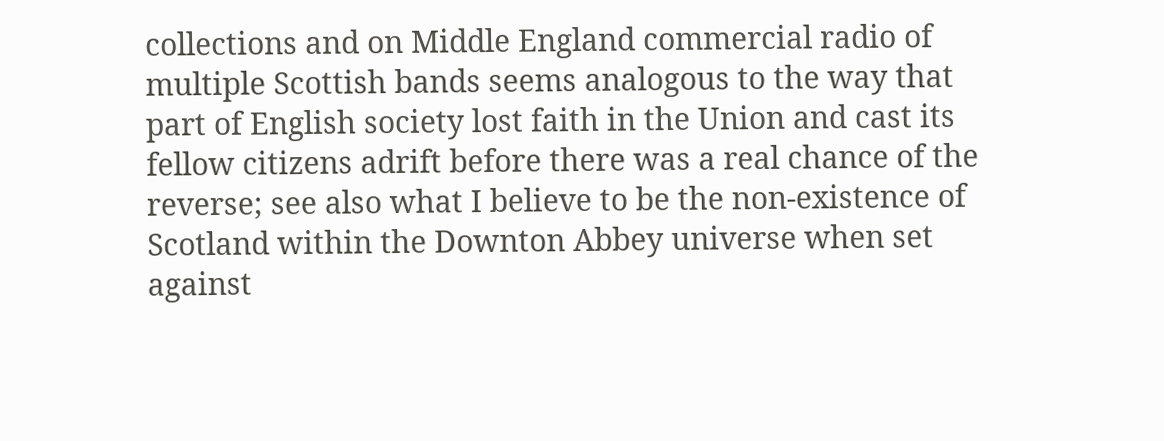collections and on Middle England commercial radio of multiple Scottish bands seems analogous to the way that part of English society lost faith in the Union and cast its fellow citizens adrift before there was a real chance of the reverse; see also what I believe to be the non-existence of Scotland within the Downton Abbey universe when set against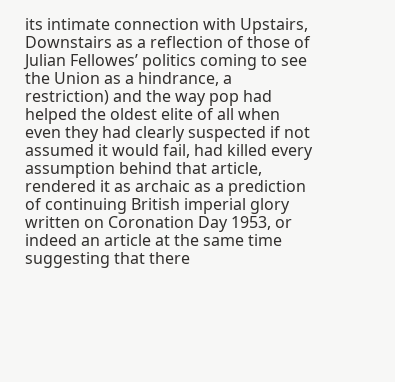its intimate connection with Upstairs, Downstairs as a reflection of those of Julian Fellowes’ politics coming to see the Union as a hindrance, a restriction) and the way pop had helped the oldest elite of all when even they had clearly suspected if not assumed it would fail, had killed every assumption behind that article, rendered it as archaic as a prediction of continuing British imperial glory written on Coronation Day 1953, or indeed an article at the same time suggesting that there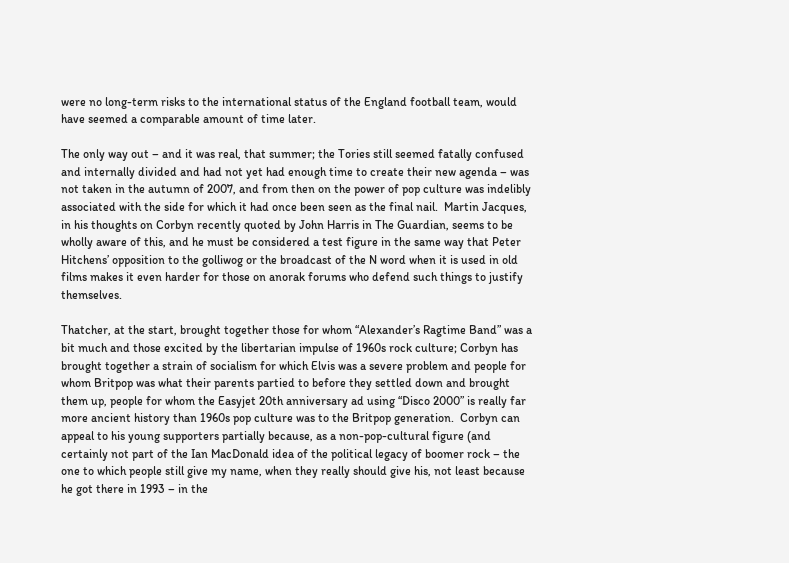were no long-term risks to the international status of the England football team, would have seemed a comparable amount of time later.

The only way out – and it was real, that summer; the Tories still seemed fatally confused and internally divided and had not yet had enough time to create their new agenda – was not taken in the autumn of 2007, and from then on the power of pop culture was indelibly associated with the side for which it had once been seen as the final nail.  Martin Jacques, in his thoughts on Corbyn recently quoted by John Harris in The Guardian, seems to be wholly aware of this, and he must be considered a test figure in the same way that Peter Hitchens’ opposition to the golliwog or the broadcast of the N word when it is used in old films makes it even harder for those on anorak forums who defend such things to justify themselves.

Thatcher, at the start, brought together those for whom “Alexander’s Ragtime Band” was a bit much and those excited by the libertarian impulse of 1960s rock culture; Corbyn has brought together a strain of socialism for which Elvis was a severe problem and people for whom Britpop was what their parents partied to before they settled down and brought them up, people for whom the Easyjet 20th anniversary ad using “Disco 2000” is really far more ancient history than 1960s pop culture was to the Britpop generation.  Corbyn can appeal to his young supporters partially because, as a non-pop-cultural figure (and certainly not part of the Ian MacDonald idea of the political legacy of boomer rock – the one to which people still give my name, when they really should give his, not least because he got there in 1993 – in the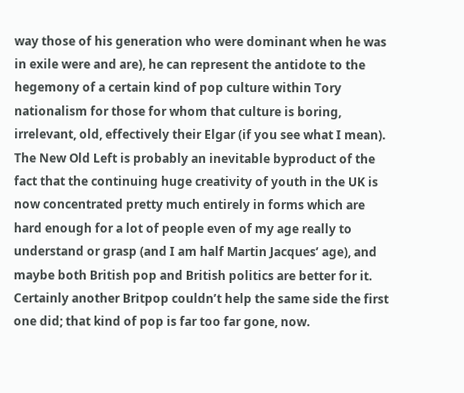way those of his generation who were dominant when he was in exile were and are), he can represent the antidote to the hegemony of a certain kind of pop culture within Tory nationalism for those for whom that culture is boring, irrelevant, old, effectively their Elgar (if you see what I mean).  The New Old Left is probably an inevitable byproduct of the fact that the continuing huge creativity of youth in the UK is now concentrated pretty much entirely in forms which are hard enough for a lot of people even of my age really to understand or grasp (and I am half Martin Jacques’ age), and maybe both British pop and British politics are better for it.  Certainly another Britpop couldn’t help the same side the first one did; that kind of pop is far too far gone, now.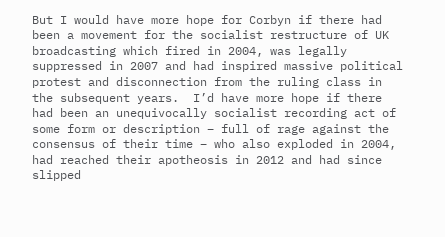But I would have more hope for Corbyn if there had been a movement for the socialist restructure of UK broadcasting which fired in 2004, was legally suppressed in 2007 and had inspired massive political protest and disconnection from the ruling class in the subsequent years.  I’d have more hope if there had been an unequivocally socialist recording act of some form or description – full of rage against the consensus of their time – who also exploded in 2004, had reached their apotheosis in 2012 and had since slipped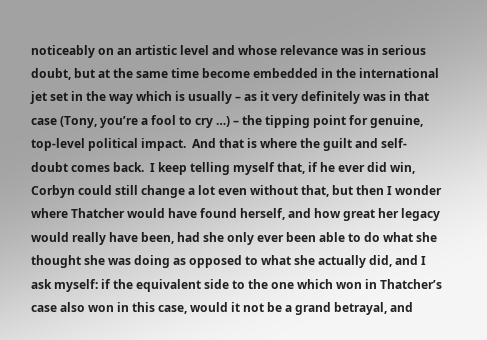noticeably on an artistic level and whose relevance was in serious doubt, but at the same time become embedded in the international jet set in the way which is usually – as it very definitely was in that case (Tony, you’re a fool to cry …) – the tipping point for genuine, top-level political impact.  And that is where the guilt and self-doubt comes back.  I keep telling myself that, if he ever did win, Corbyn could still change a lot even without that, but then I wonder where Thatcher would have found herself, and how great her legacy would really have been, had she only ever been able to do what she thought she was doing as opposed to what she actually did, and I ask myself: if the equivalent side to the one which won in Thatcher’s case also won in this case, would it not be a grand betrayal, and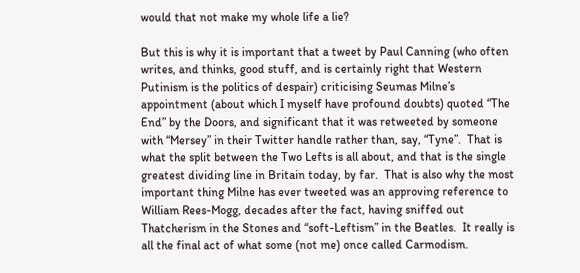would that not make my whole life a lie?

But this is why it is important that a tweet by Paul Canning (who often writes, and thinks, good stuff, and is certainly right that Western Putinism is the politics of despair) criticising Seumas Milne’s appointment (about which I myself have profound doubts) quoted “The End” by the Doors, and significant that it was retweeted by someone with “Mersey” in their Twitter handle rather than, say, “Tyne”.  That is what the split between the Two Lefts is all about, and that is the single greatest dividing line in Britain today, by far.  That is also why the most important thing Milne has ever tweeted was an approving reference to William Rees-Mogg, decades after the fact, having sniffed out Thatcherism in the Stones and “soft-Leftism” in the Beatles.  It really is all the final act of what some (not me) once called Carmodism.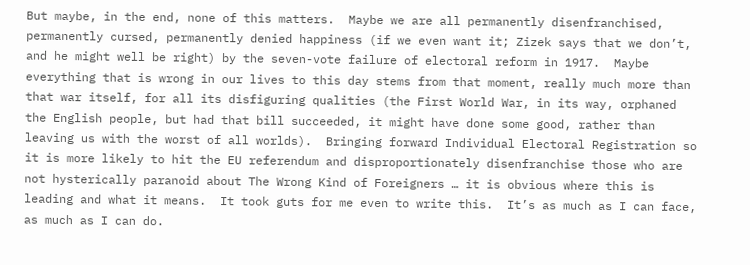But maybe, in the end, none of this matters.  Maybe we are all permanently disenfranchised, permanently cursed, permanently denied happiness (if we even want it; Zizek says that we don’t, and he might well be right) by the seven-vote failure of electoral reform in 1917.  Maybe everything that is wrong in our lives to this day stems from that moment, really much more than that war itself, for all its disfiguring qualities (the First World War, in its way, orphaned the English people, but had that bill succeeded, it might have done some good, rather than leaving us with the worst of all worlds).  Bringing forward Individual Electoral Registration so it is more likely to hit the EU referendum and disproportionately disenfranchise those who are not hysterically paranoid about The Wrong Kind of Foreigners … it is obvious where this is leading and what it means.  It took guts for me even to write this.  It’s as much as I can face, as much as I can do.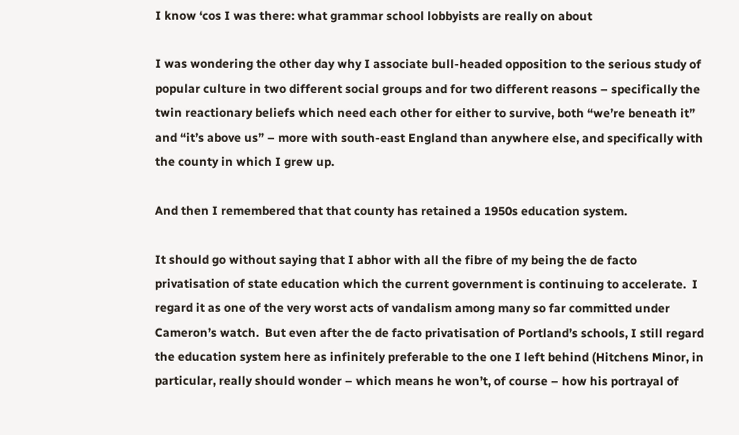I know ‘cos I was there: what grammar school lobbyists are really on about

I was wondering the other day why I associate bull-headed opposition to the serious study of popular culture in two different social groups and for two different reasons – specifically the twin reactionary beliefs which need each other for either to survive, both “we’re beneath it” and “it’s above us” – more with south-east England than anywhere else, and specifically with the county in which I grew up.

And then I remembered that that county has retained a 1950s education system.

It should go without saying that I abhor with all the fibre of my being the de facto privatisation of state education which the current government is continuing to accelerate.  I regard it as one of the very worst acts of vandalism among many so far committed under Cameron’s watch.  But even after the de facto privatisation of Portland’s schools, I still regard the education system here as infinitely preferable to the one I left behind (Hitchens Minor, in particular, really should wonder – which means he won’t, of course – how his portrayal of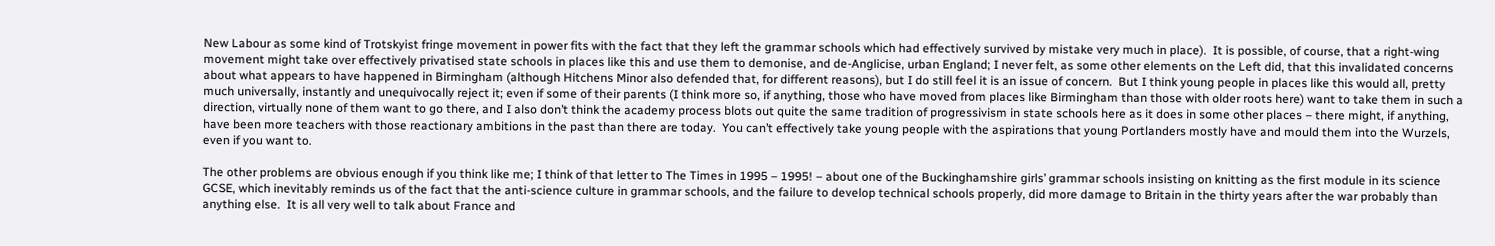New Labour as some kind of Trotskyist fringe movement in power fits with the fact that they left the grammar schools which had effectively survived by mistake very much in place).  It is possible, of course, that a right-wing movement might take over effectively privatised state schools in places like this and use them to demonise, and de-Anglicise, urban England; I never felt, as some other elements on the Left did, that this invalidated concerns about what appears to have happened in Birmingham (although Hitchens Minor also defended that, for different reasons), but I do still feel it is an issue of concern.  But I think young people in places like this would all, pretty much universally, instantly and unequivocally reject it; even if some of their parents (I think more so, if anything, those who have moved from places like Birmingham than those with older roots here) want to take them in such a direction, virtually none of them want to go there, and I also don’t think the academy process blots out quite the same tradition of progressivism in state schools here as it does in some other places – there might, if anything, have been more teachers with those reactionary ambitions in the past than there are today.  You can’t effectively take young people with the aspirations that young Portlanders mostly have and mould them into the Wurzels, even if you want to.

The other problems are obvious enough if you think like me; I think of that letter to The Times in 1995 – 1995! – about one of the Buckinghamshire girls’ grammar schools insisting on knitting as the first module in its science GCSE, which inevitably reminds us of the fact that the anti-science culture in grammar schools, and the failure to develop technical schools properly, did more damage to Britain in the thirty years after the war probably than anything else.  It is all very well to talk about France and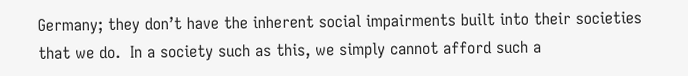Germany; they don’t have the inherent social impairments built into their societies that we do.  In a society such as this, we simply cannot afford such a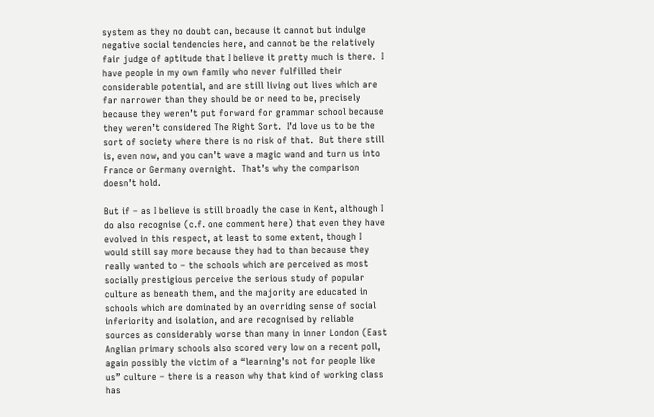system as they no doubt can, because it cannot but indulge negative social tendencies here, and cannot be the relatively fair judge of aptitude that I believe it pretty much is there.  I have people in my own family who never fulfilled their considerable potential, and are still living out lives which are far narrower than they should be or need to be, precisely because they weren’t put forward for grammar school because they weren’t considered The Right Sort.  I’d love us to be the sort of society where there is no risk of that.  But there still is, even now, and you can’t wave a magic wand and turn us into France or Germany overnight.  That’s why the comparison doesn’t hold.

But if – as I believe is still broadly the case in Kent, although I do also recognise (c.f. one comment here) that even they have evolved in this respect, at least to some extent, though I would still say more because they had to than because they really wanted to – the schools which are perceived as most socially prestigious perceive the serious study of popular culture as beneath them, and the majority are educated in schools which are dominated by an overriding sense of social inferiority and isolation, and are recognised by reliable sources as considerably worse than many in inner London (East Anglian primary schools also scored very low on a recent poll, again possibly the victim of a “learning’s not for people like us” culture – there is a reason why that kind of working class has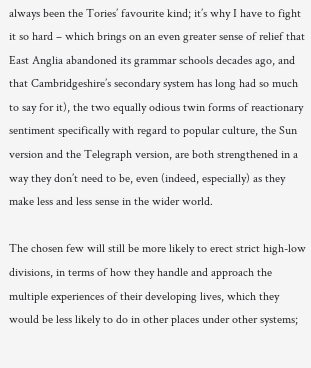always been the Tories’ favourite kind; it’s why I have to fight it so hard – which brings on an even greater sense of relief that East Anglia abandoned its grammar schools decades ago, and that Cambridgeshire’s secondary system has long had so much to say for it), the two equally odious twin forms of reactionary sentiment specifically with regard to popular culture, the Sun version and the Telegraph version, are both strengthened in a way they don’t need to be, even (indeed, especially) as they make less and less sense in the wider world.

The chosen few will still be more likely to erect strict high-low divisions, in terms of how they handle and approach the multiple experiences of their developing lives, which they would be less likely to do in other places under other systems;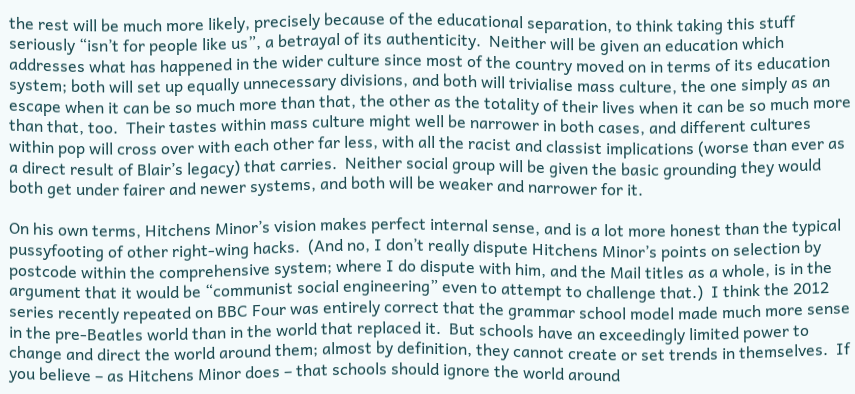the rest will be much more likely, precisely because of the educational separation, to think taking this stuff seriously “isn’t for people like us”, a betrayal of its authenticity.  Neither will be given an education which addresses what has happened in the wider culture since most of the country moved on in terms of its education system; both will set up equally unnecessary divisions, and both will trivialise mass culture, the one simply as an escape when it can be so much more than that, the other as the totality of their lives when it can be so much more than that, too.  Their tastes within mass culture might well be narrower in both cases, and different cultures within pop will cross over with each other far less, with all the racist and classist implications (worse than ever as a direct result of Blair’s legacy) that carries.  Neither social group will be given the basic grounding they would both get under fairer and newer systems, and both will be weaker and narrower for it.

On his own terms, Hitchens Minor’s vision makes perfect internal sense, and is a lot more honest than the typical pussyfooting of other right-wing hacks.  (And no, I don’t really dispute Hitchens Minor’s points on selection by postcode within the comprehensive system; where I do dispute with him, and the Mail titles as a whole, is in the argument that it would be “communist social engineering” even to attempt to challenge that.)  I think the 2012 series recently repeated on BBC Four was entirely correct that the grammar school model made much more sense in the pre-Beatles world than in the world that replaced it.  But schools have an exceedingly limited power to change and direct the world around them; almost by definition, they cannot create or set trends in themselves.  If you believe – as Hitchens Minor does – that schools should ignore the world around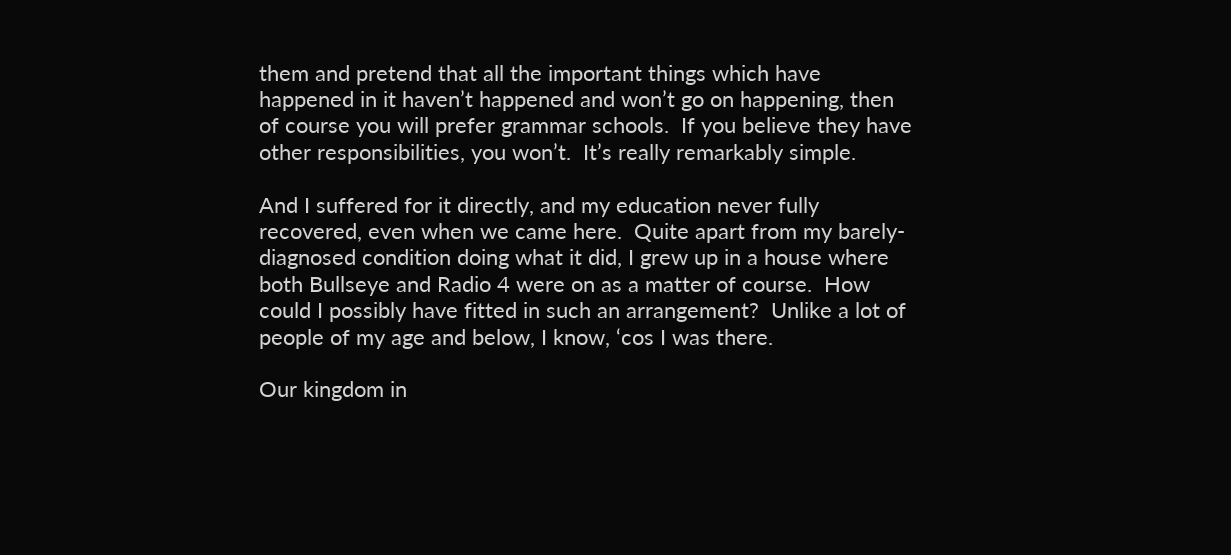them and pretend that all the important things which have happened in it haven’t happened and won’t go on happening, then of course you will prefer grammar schools.  If you believe they have other responsibilities, you won’t.  It’s really remarkably simple.

And I suffered for it directly, and my education never fully recovered, even when we came here.  Quite apart from my barely-diagnosed condition doing what it did, I grew up in a house where both Bullseye and Radio 4 were on as a matter of course.  How could I possibly have fitted in such an arrangement?  Unlike a lot of people of my age and below, I know, ‘cos I was there.

Our kingdom in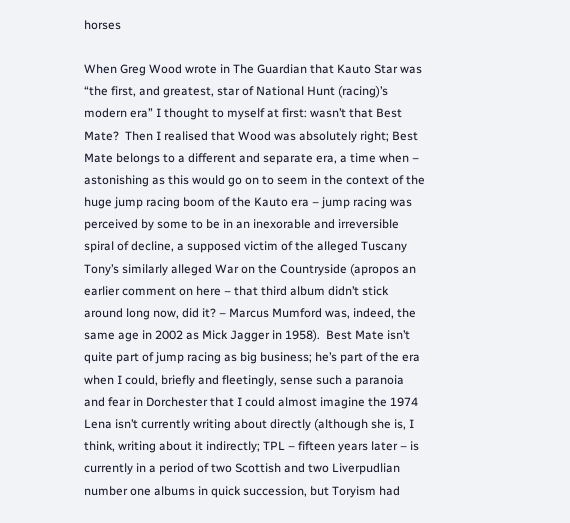horses

When Greg Wood wrote in The Guardian that Kauto Star was “the first, and greatest, star of National Hunt (racing)’s modern era” I thought to myself at first: wasn’t that Best Mate?  Then I realised that Wood was absolutely right; Best Mate belongs to a different and separate era, a time when – astonishing as this would go on to seem in the context of the huge jump racing boom of the Kauto era – jump racing was perceived by some to be in an inexorable and irreversible spiral of decline, a supposed victim of the alleged Tuscany Tony’s similarly alleged War on the Countryside (apropos an earlier comment on here – that third album didn’t stick around long now, did it? – Marcus Mumford was, indeed, the same age in 2002 as Mick Jagger in 1958).  Best Mate isn’t quite part of jump racing as big business; he’s part of the era when I could, briefly and fleetingly, sense such a paranoia and fear in Dorchester that I could almost imagine the 1974 Lena isn’t currently writing about directly (although she is, I think, writing about it indirectly; TPL – fifteen years later – is currently in a period of two Scottish and two Liverpudlian number one albums in quick succession, but Toryism had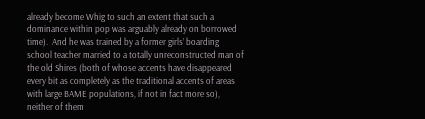already become Whig to such an extent that such a dominance within pop was arguably already on borrowed time).  And he was trained by a former girls’ boarding school teacher married to a totally unreconstructed man of the old Shires (both of whose accents have disappeared every bit as completely as the traditional accents of areas with large BAME populations, if not in fact more so), neither of them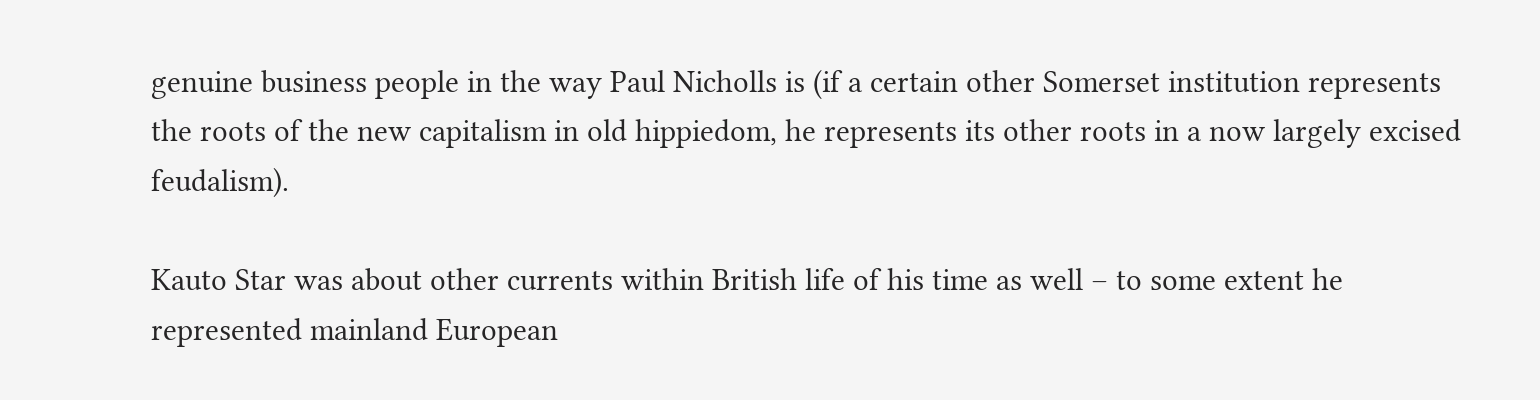genuine business people in the way Paul Nicholls is (if a certain other Somerset institution represents the roots of the new capitalism in old hippiedom, he represents its other roots in a now largely excised feudalism).

Kauto Star was about other currents within British life of his time as well – to some extent he represented mainland European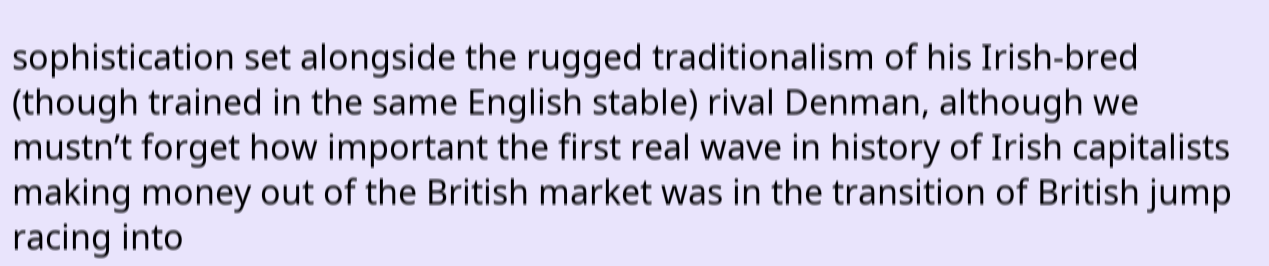sophistication set alongside the rugged traditionalism of his Irish-bred (though trained in the same English stable) rival Denman, although we mustn’t forget how important the first real wave in history of Irish capitalists making money out of the British market was in the transition of British jump racing into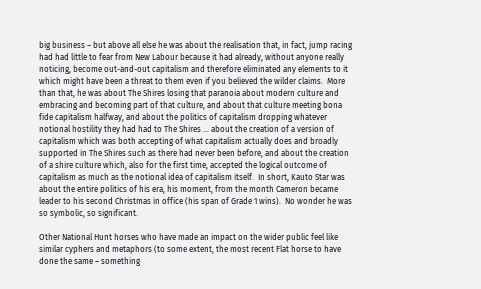big business – but above all else he was about the realisation that, in fact, jump racing had had little to fear from New Labour because it had already, without anyone really noticing, become out-and-out capitalism and therefore eliminated any elements to it which might have been a threat to them even if you believed the wilder claims.  More than that, he was about The Shires losing that paranoia about modern culture and embracing and becoming part of that culture, and about that culture meeting bona fide capitalism halfway, and about the politics of capitalism dropping whatever notional hostility they had had to The Shires … about the creation of a version of capitalism which was both accepting of what capitalism actually does and broadly supported in The Shires such as there had never been before, and about the creation of a shire culture which, also for the first time, accepted the logical outcome of capitalism as much as the notional idea of capitalism itself.  In short, Kauto Star was about the entire politics of his era, his moment, from the month Cameron became leader to his second Christmas in office (his span of Grade 1 wins).  No wonder he was so symbolic, so significant.

Other National Hunt horses who have made an impact on the wider public feel like similar cyphers and metaphors (to some extent, the most recent Flat horse to have done the same – something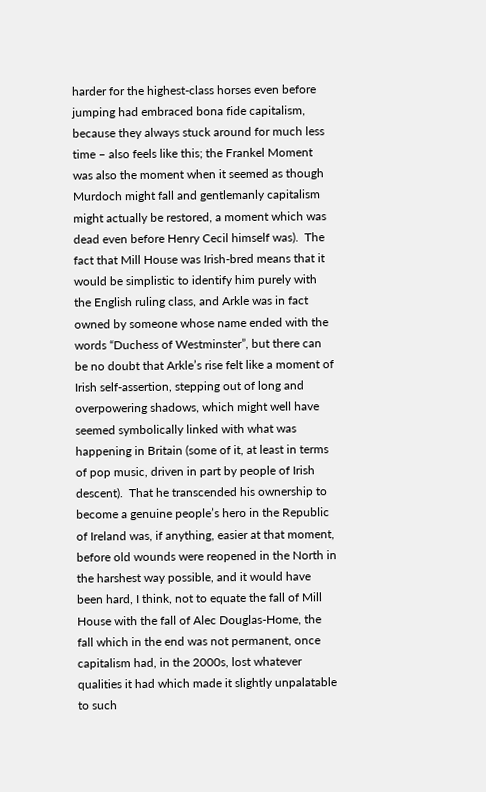harder for the highest-class horses even before jumping had embraced bona fide capitalism, because they always stuck around for much less time – also feels like this; the Frankel Moment was also the moment when it seemed as though Murdoch might fall and gentlemanly capitalism might actually be restored, a moment which was dead even before Henry Cecil himself was).  The fact that Mill House was Irish-bred means that it would be simplistic to identify him purely with the English ruling class, and Arkle was in fact owned by someone whose name ended with the words “Duchess of Westminster”, but there can be no doubt that Arkle’s rise felt like a moment of Irish self-assertion, stepping out of long and overpowering shadows, which might well have seemed symbolically linked with what was happening in Britain (some of it, at least in terms of pop music, driven in part by people of Irish descent).  That he transcended his ownership to become a genuine people’s hero in the Republic of Ireland was, if anything, easier at that moment, before old wounds were reopened in the North in the harshest way possible, and it would have been hard, I think, not to equate the fall of Mill House with the fall of Alec Douglas-Home, the fall which in the end was not permanent, once capitalism had, in the 2000s, lost whatever qualities it had which made it slightly unpalatable to such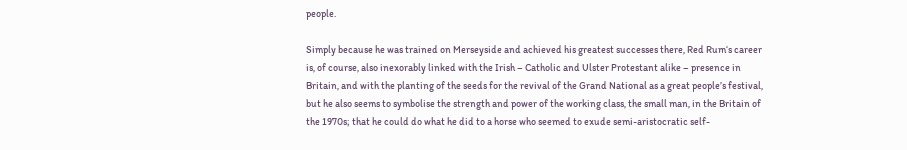people.

Simply because he was trained on Merseyside and achieved his greatest successes there, Red Rum‘s career is, of course, also inexorably linked with the Irish – Catholic and Ulster Protestant alike – presence in Britain, and with the planting of the seeds for the revival of the Grand National as a great people’s festival, but he also seems to symbolise the strength and power of the working class, the small man, in the Britain of the 1970s; that he could do what he did to a horse who seemed to exude semi-aristocratic self-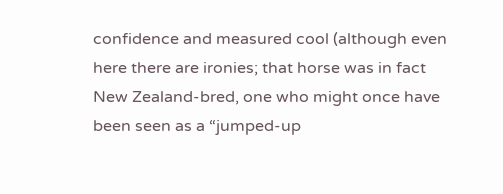confidence and measured cool (although even here there are ironies; that horse was in fact New Zealand-bred, one who might once have been seen as a “jumped-up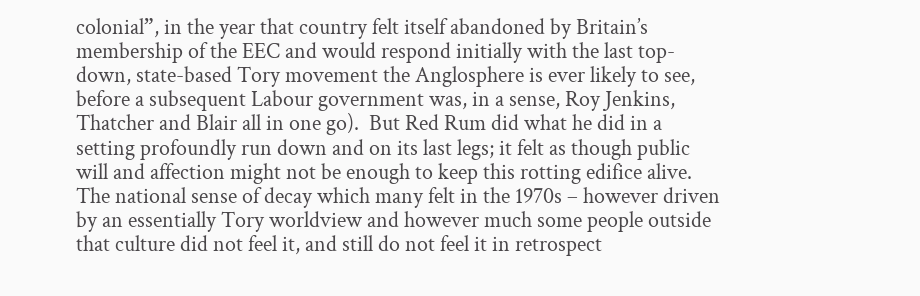colonial”, in the year that country felt itself abandoned by Britain’s membership of the EEC and would respond initially with the last top-down, state-based Tory movement the Anglosphere is ever likely to see, before a subsequent Labour government was, in a sense, Roy Jenkins, Thatcher and Blair all in one go).  But Red Rum did what he did in a setting profoundly run down and on its last legs; it felt as though public will and affection might not be enough to keep this rotting edifice alive.  The national sense of decay which many felt in the 1970s – however driven by an essentially Tory worldview and however much some people outside that culture did not feel it, and still do not feel it in retrospect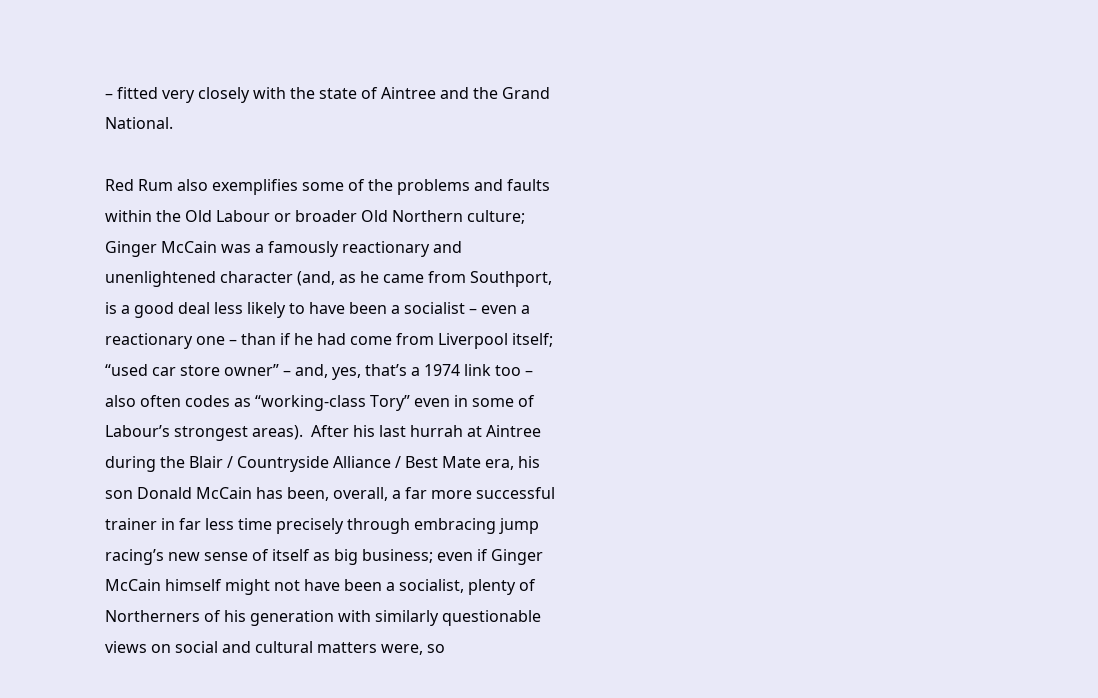– fitted very closely with the state of Aintree and the Grand National.

Red Rum also exemplifies some of the problems and faults within the Old Labour or broader Old Northern culture; Ginger McCain was a famously reactionary and unenlightened character (and, as he came from Southport, is a good deal less likely to have been a socialist – even a reactionary one – than if he had come from Liverpool itself; “used car store owner” – and, yes, that’s a 1974 link too – also often codes as “working-class Tory” even in some of Labour’s strongest areas).  After his last hurrah at Aintree during the Blair / Countryside Alliance / Best Mate era, his son Donald McCain has been, overall, a far more successful trainer in far less time precisely through embracing jump racing’s new sense of itself as big business; even if Ginger McCain himself might not have been a socialist, plenty of Northerners of his generation with similarly questionable views on social and cultural matters were, so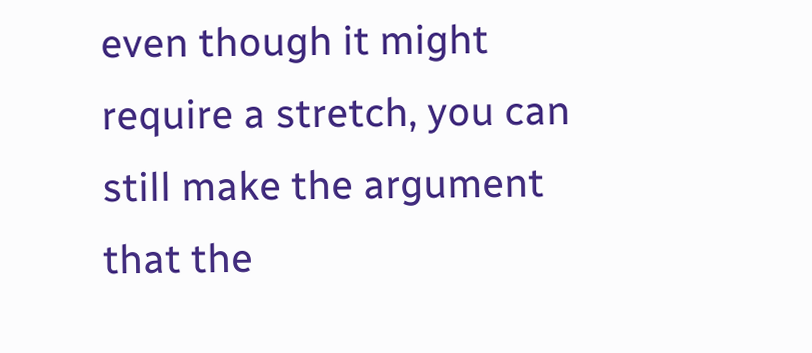even though it might require a stretch, you can still make the argument that the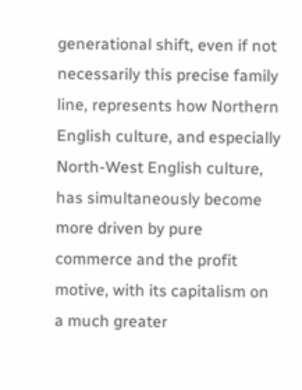generational shift, even if not necessarily this precise family line, represents how Northern English culture, and especially North-West English culture, has simultaneously become more driven by pure commerce and the profit motive, with its capitalism on a much greater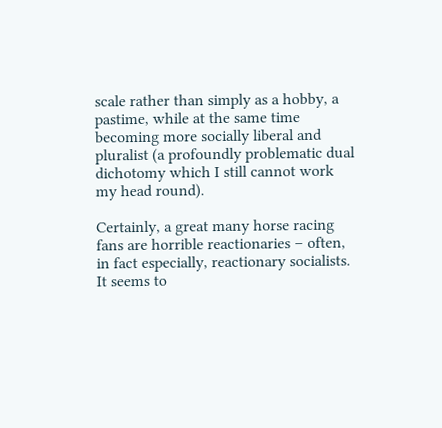scale rather than simply as a hobby, a pastime, while at the same time becoming more socially liberal and pluralist (a profoundly problematic dual dichotomy which I still cannot work my head round).

Certainly, a great many horse racing fans are horrible reactionaries – often, in fact especially, reactionary socialists.  It seems to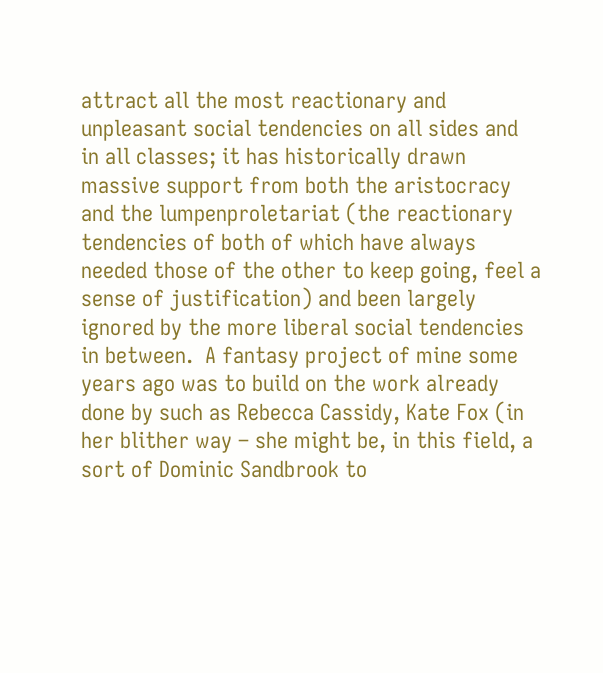attract all the most reactionary and unpleasant social tendencies on all sides and in all classes; it has historically drawn massive support from both the aristocracy and the lumpenproletariat (the reactionary tendencies of both of which have always needed those of the other to keep going, feel a sense of justification) and been largely ignored by the more liberal social tendencies in between.  A fantasy project of mine some years ago was to build on the work already done by such as Rebecca Cassidy, Kate Fox (in her blither way – she might be, in this field, a sort of Dominic Sandbrook to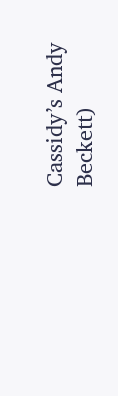Cassidy’s Andy Beckett)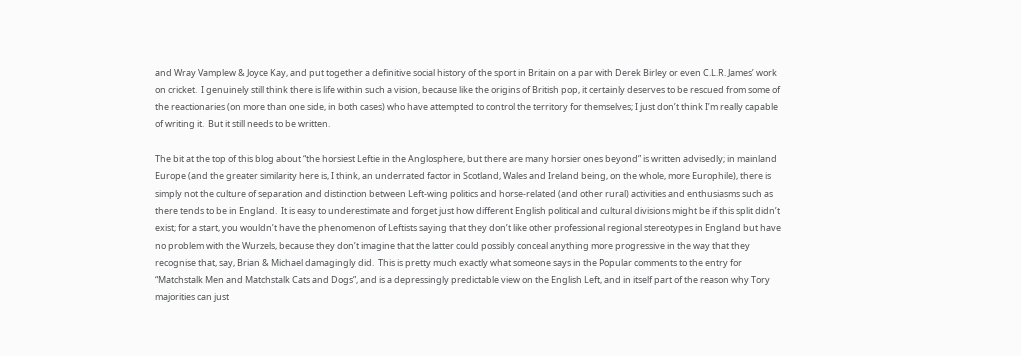and Wray Vamplew & Joyce Kay, and put together a definitive social history of the sport in Britain on a par with Derek Birley or even C.L.R. James’ work on cricket.  I genuinely still think there is life within such a vision, because like the origins of British pop, it certainly deserves to be rescued from some of the reactionaries (on more than one side, in both cases) who have attempted to control the territory for themselves; I just don’t think I’m really capable of writing it.  But it still needs to be written.

The bit at the top of this blog about “the horsiest Leftie in the Anglosphere, but there are many horsier ones beyond” is written advisedly; in mainland Europe (and the greater similarity here is, I think, an underrated factor in Scotland, Wales and Ireland being, on the whole, more Europhile), there is simply not the culture of separation and distinction between Left-wing politics and horse-related (and other rural) activities and enthusiasms such as there tends to be in England.  It is easy to underestimate and forget just how different English political and cultural divisions might be if this split didn’t exist; for a start, you wouldn’t have the phenomenon of Leftists saying that they don’t like other professional regional stereotypes in England but have no problem with the Wurzels, because they don’t imagine that the latter could possibly conceal anything more progressive in the way that they recognise that, say, Brian & Michael damagingly did.  This is pretty much exactly what someone says in the Popular comments to the entry for “Matchstalk Men and Matchstalk Cats and Dogs”, and is a depressingly predictable view on the English Left, and in itself part of the reason why Tory majorities can just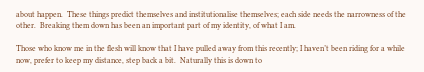about happen.  These things predict themselves and institutionalise themselves; each side needs the narrowness of the other.  Breaking them down has been an important part of my identity, of what I am.

Those who know me in the flesh will know that I have pulled away from this recently; I haven’t been riding for a while now, prefer to keep my distance, step back a bit.  Naturally this is down to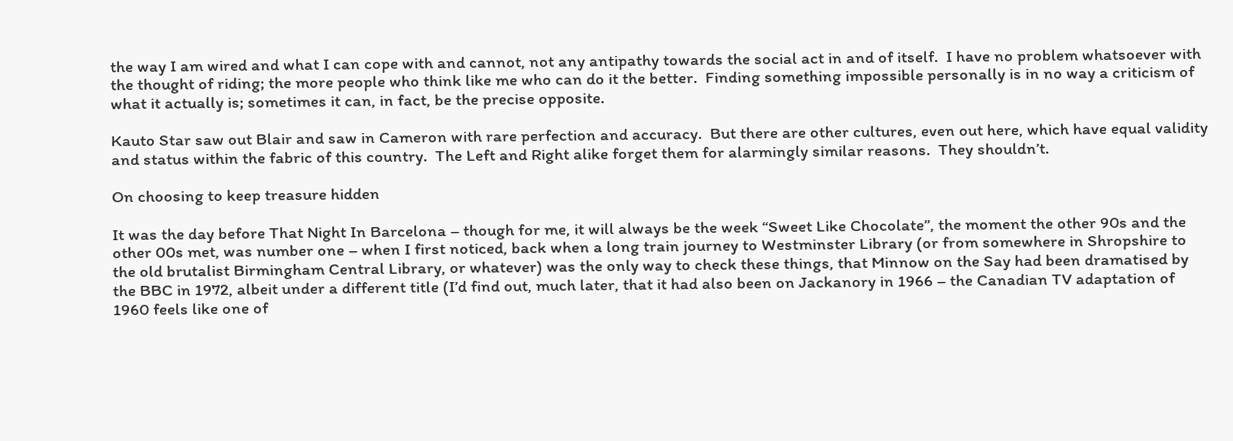the way I am wired and what I can cope with and cannot, not any antipathy towards the social act in and of itself.  I have no problem whatsoever with the thought of riding; the more people who think like me who can do it the better.  Finding something impossible personally is in no way a criticism of what it actually is; sometimes it can, in fact, be the precise opposite.

Kauto Star saw out Blair and saw in Cameron with rare perfection and accuracy.  But there are other cultures, even out here, which have equal validity and status within the fabric of this country.  The Left and Right alike forget them for alarmingly similar reasons.  They shouldn’t.

On choosing to keep treasure hidden

It was the day before That Night In Barcelona – though for me, it will always be the week “Sweet Like Chocolate”, the moment the other 90s and the other 00s met, was number one – when I first noticed, back when a long train journey to Westminster Library (or from somewhere in Shropshire to the old brutalist Birmingham Central Library, or whatever) was the only way to check these things, that Minnow on the Say had been dramatised by the BBC in 1972, albeit under a different title (I’d find out, much later, that it had also been on Jackanory in 1966 – the Canadian TV adaptation of 1960 feels like one of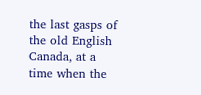the last gasps of the old English Canada, at a time when the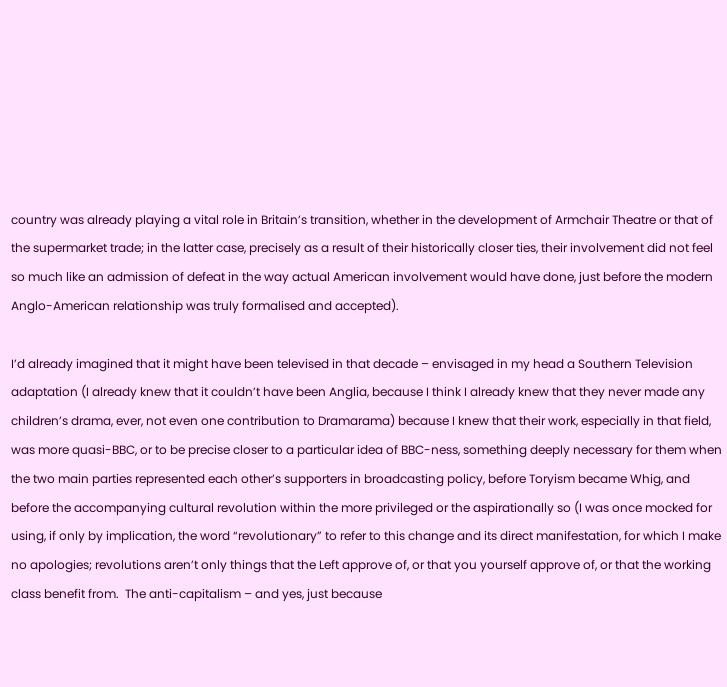country was already playing a vital role in Britain’s transition, whether in the development of Armchair Theatre or that of the supermarket trade; in the latter case, precisely as a result of their historically closer ties, their involvement did not feel so much like an admission of defeat in the way actual American involvement would have done, just before the modern Anglo-American relationship was truly formalised and accepted).

I’d already imagined that it might have been televised in that decade – envisaged in my head a Southern Television adaptation (I already knew that it couldn’t have been Anglia, because I think I already knew that they never made any children’s drama, ever, not even one contribution to Dramarama) because I knew that their work, especially in that field, was more quasi-BBC, or to be precise closer to a particular idea of BBC-ness, something deeply necessary for them when the two main parties represented each other’s supporters in broadcasting policy, before Toryism became Whig, and before the accompanying cultural revolution within the more privileged or the aspirationally so (I was once mocked for using, if only by implication, the word “revolutionary” to refer to this change and its direct manifestation, for which I make no apologies; revolutions aren’t only things that the Left approve of, or that you yourself approve of, or that the working class benefit from.  The anti-capitalism – and yes, just because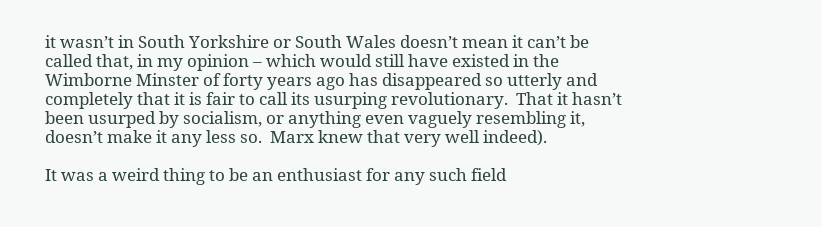it wasn’t in South Yorkshire or South Wales doesn’t mean it can’t be called that, in my opinion – which would still have existed in the Wimborne Minster of forty years ago has disappeared so utterly and completely that it is fair to call its usurping revolutionary.  That it hasn’t been usurped by socialism, or anything even vaguely resembling it, doesn’t make it any less so.  Marx knew that very well indeed).

It was a weird thing to be an enthusiast for any such field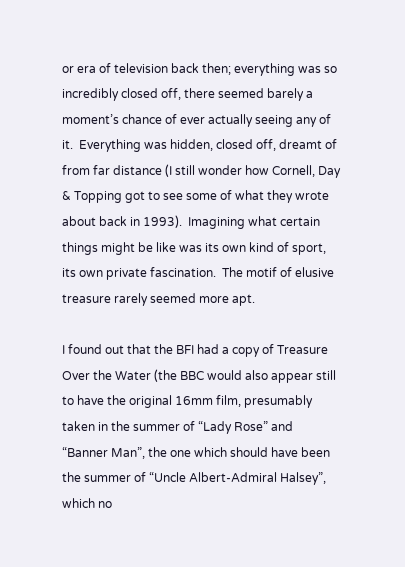or era of television back then; everything was so incredibly closed off, there seemed barely a moment’s chance of ever actually seeing any of it.  Everything was hidden, closed off, dreamt of from far distance (I still wonder how Cornell, Day & Topping got to see some of what they wrote about back in 1993).  Imagining what certain things might be like was its own kind of sport, its own private fascination.  The motif of elusive treasure rarely seemed more apt.

I found out that the BFI had a copy of Treasure Over the Water (the BBC would also appear still to have the original 16mm film, presumably taken in the summer of “Lady Rose” and “Banner Man”, the one which should have been the summer of “Uncle Albert-Admiral Halsey”, which no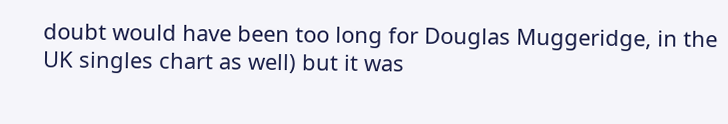doubt would have been too long for Douglas Muggeridge, in the UK singles chart as well) but it was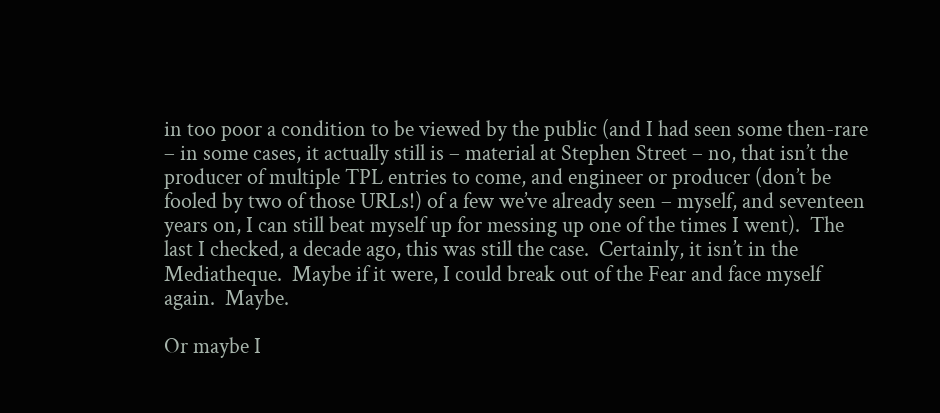in too poor a condition to be viewed by the public (and I had seen some then-rare – in some cases, it actually still is – material at Stephen Street – no, that isn’t the producer of multiple TPL entries to come, and engineer or producer (don’t be fooled by two of those URLs!) of a few we’ve already seen – myself, and seventeen years on, I can still beat myself up for messing up one of the times I went).  The last I checked, a decade ago, this was still the case.  Certainly, it isn’t in the Mediatheque.  Maybe if it were, I could break out of the Fear and face myself again.  Maybe.

Or maybe I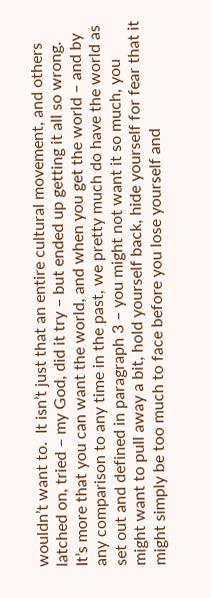wouldn’t want to.  It isn’t just that an entire cultural movement, and others latched on, tried – my God, did it try – but ended up getting it all so wrong.  It’s more that you can want the world, and when you get the world – and by any comparison to any time in the past, we pretty much do have the world as set out and defined in paragraph 3 – you might not want it so much, you might want to pull away a bit, hold yourself back, hide yourself for fear that it might simply be too much to face before you lose yourself and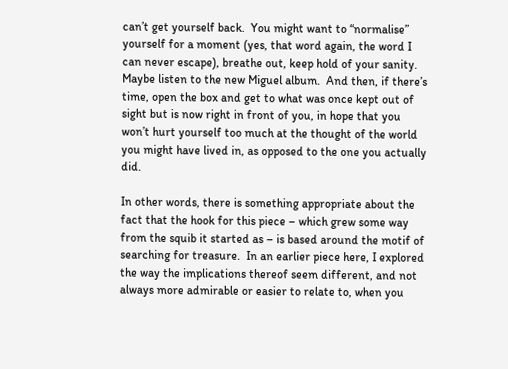can’t get yourself back.  You might want to “normalise” yourself for a moment (yes, that word again, the word I can never escape), breathe out, keep hold of your sanity.  Maybe listen to the new Miguel album.  And then, if there’s time, open the box and get to what was once kept out of sight but is now right in front of you, in hope that you won’t hurt yourself too much at the thought of the world you might have lived in, as opposed to the one you actually did.

In other words, there is something appropriate about the fact that the hook for this piece – which grew some way from the squib it started as – is based around the motif of searching for treasure.  In an earlier piece here, I explored the way the implications thereof seem different, and not always more admirable or easier to relate to, when you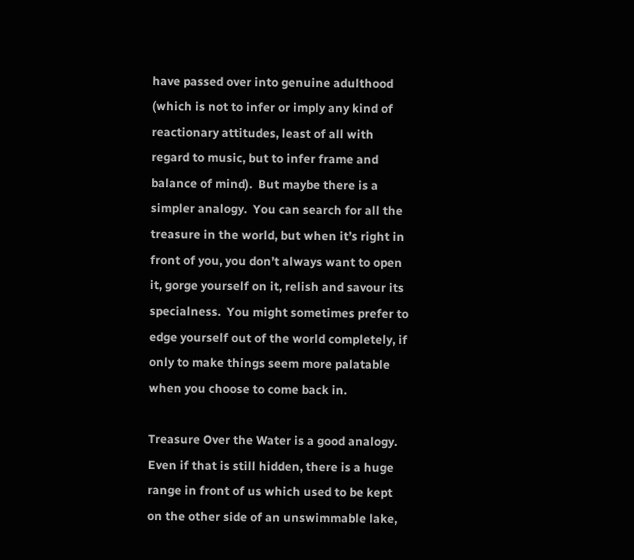have passed over into genuine adulthood (which is not to infer or imply any kind of reactionary attitudes, least of all with regard to music, but to infer frame and balance of mind).  But maybe there is a simpler analogy.  You can search for all the treasure in the world, but when it’s right in front of you, you don’t always want to open it, gorge yourself on it, relish and savour its specialness.  You might sometimes prefer to edge yourself out of the world completely, if only to make things seem more palatable when you choose to come back in.

Treasure Over the Water is a good analogy.  Even if that is still hidden, there is a huge range in front of us which used to be kept on the other side of an unswimmable lake,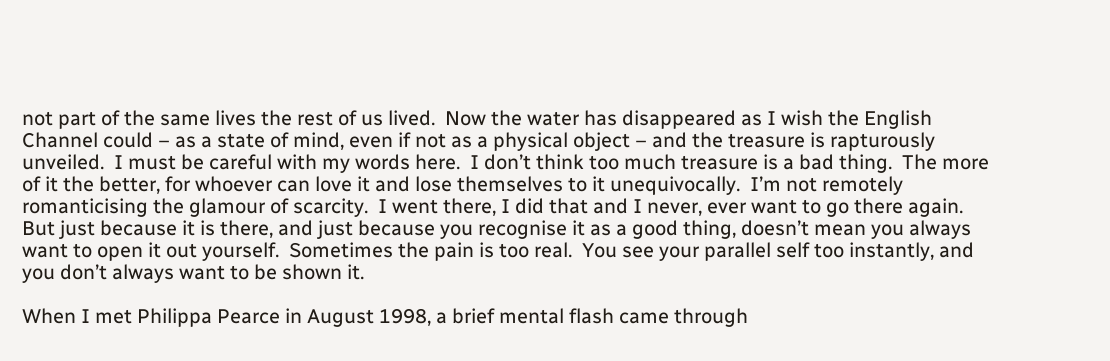not part of the same lives the rest of us lived.  Now the water has disappeared as I wish the English Channel could – as a state of mind, even if not as a physical object – and the treasure is rapturously unveiled.  I must be careful with my words here.  I don’t think too much treasure is a bad thing.  The more of it the better, for whoever can love it and lose themselves to it unequivocally.  I’m not remotely romanticising the glamour of scarcity.  I went there, I did that and I never, ever want to go there again.  But just because it is there, and just because you recognise it as a good thing, doesn’t mean you always want to open it out yourself.  Sometimes the pain is too real.  You see your parallel self too instantly, and you don’t always want to be shown it.

When I met Philippa Pearce in August 1998, a brief mental flash came through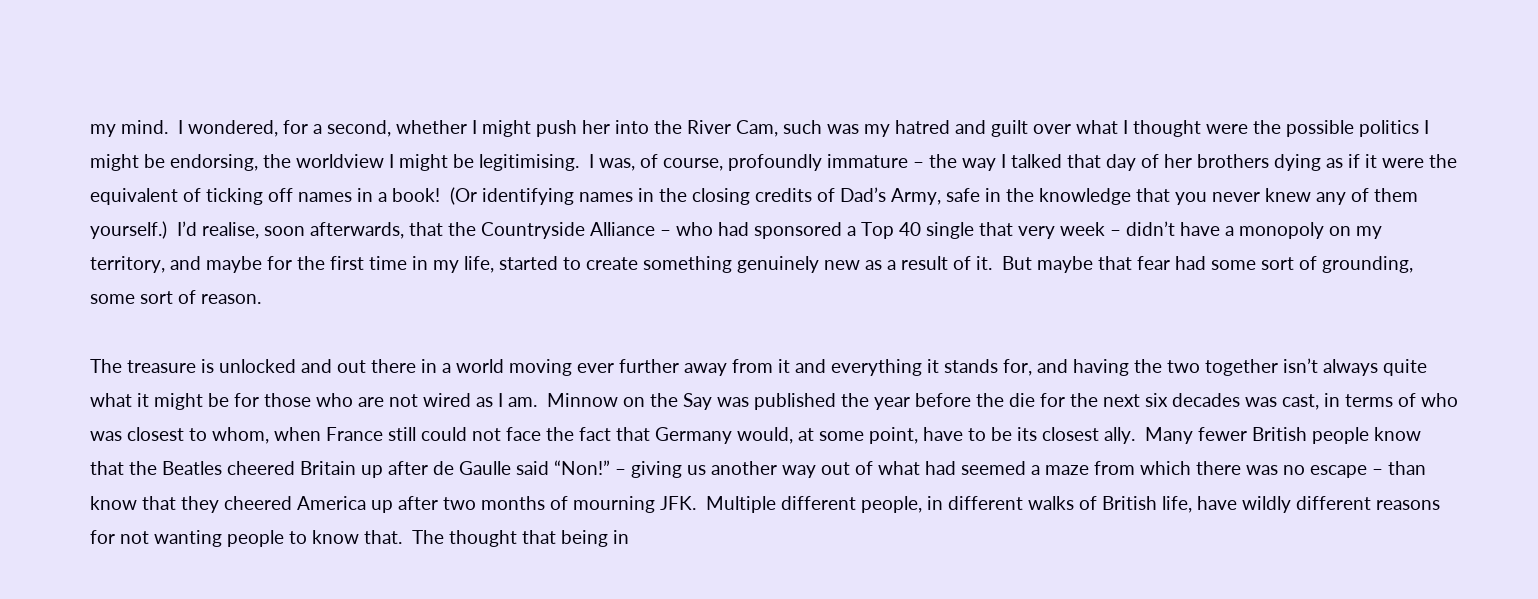my mind.  I wondered, for a second, whether I might push her into the River Cam, such was my hatred and guilt over what I thought were the possible politics I might be endorsing, the worldview I might be legitimising.  I was, of course, profoundly immature – the way I talked that day of her brothers dying as if it were the equivalent of ticking off names in a book!  (Or identifying names in the closing credits of Dad’s Army, safe in the knowledge that you never knew any of them yourself.)  I’d realise, soon afterwards, that the Countryside Alliance – who had sponsored a Top 40 single that very week – didn’t have a monopoly on my territory, and maybe for the first time in my life, started to create something genuinely new as a result of it.  But maybe that fear had some sort of grounding, some sort of reason.

The treasure is unlocked and out there in a world moving ever further away from it and everything it stands for, and having the two together isn’t always quite what it might be for those who are not wired as I am.  Minnow on the Say was published the year before the die for the next six decades was cast, in terms of who was closest to whom, when France still could not face the fact that Germany would, at some point, have to be its closest ally.  Many fewer British people know that the Beatles cheered Britain up after de Gaulle said “Non!” – giving us another way out of what had seemed a maze from which there was no escape – than know that they cheered America up after two months of mourning JFK.  Multiple different people, in different walks of British life, have wildly different reasons for not wanting people to know that.  The thought that being in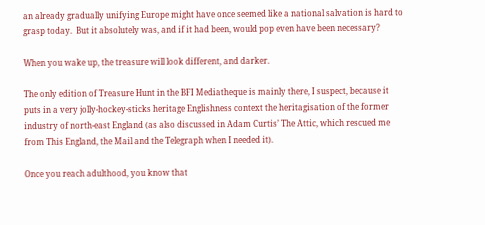an already gradually unifying Europe might have once seemed like a national salvation is hard to grasp today.  But it absolutely was, and if it had been, would pop even have been necessary?

When you wake up, the treasure will look different, and darker.

The only edition of Treasure Hunt in the BFI Mediatheque is mainly there, I suspect, because it puts in a very jolly-hockey-sticks heritage Englishness context the heritagisation of the former industry of north-east England (as also discussed in Adam Curtis’ The Attic, which rescued me from This England, the Mail and the Telegraph when I needed it).

Once you reach adulthood, you know that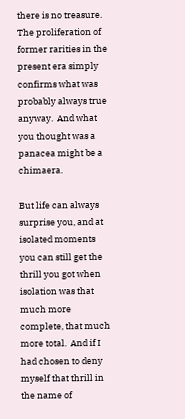there is no treasure.  The proliferation of former rarities in the present era simply confirms what was probably always true anyway.  And what you thought was a panacea might be a chimaera.

But life can always surprise you, and at isolated moments you can still get the thrill you got when isolation was that much more complete, that much more total.  And if I had chosen to deny myself that thrill in the name of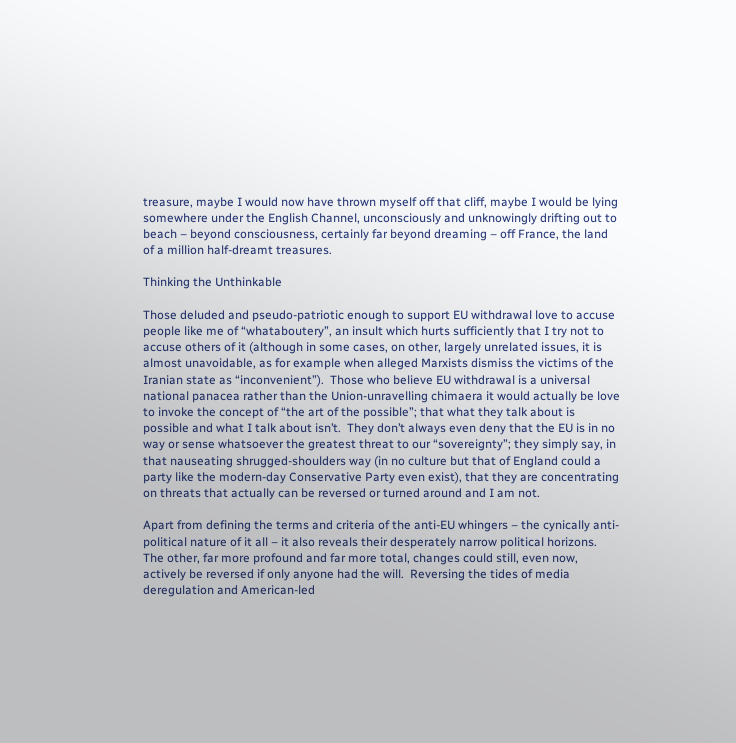treasure, maybe I would now have thrown myself off that cliff, maybe I would be lying somewhere under the English Channel, unconsciously and unknowingly drifting out to beach – beyond consciousness, certainly far beyond dreaming – off France, the land of a million half-dreamt treasures.

Thinking the Unthinkable

Those deluded and pseudo-patriotic enough to support EU withdrawal love to accuse people like me of “whataboutery”, an insult which hurts sufficiently that I try not to accuse others of it (although in some cases, on other, largely unrelated issues, it is almost unavoidable, as for example when alleged Marxists dismiss the victims of the Iranian state as “inconvenient”).  Those who believe EU withdrawal is a universal national panacea rather than the Union-unravelling chimaera it would actually be love to invoke the concept of “the art of the possible”; that what they talk about is possible and what I talk about isn’t.  They don’t always even deny that the EU is in no way or sense whatsoever the greatest threat to our “sovereignty”; they simply say, in that nauseating shrugged-shoulders way (in no culture but that of England could a party like the modern-day Conservative Party even exist), that they are concentrating on threats that actually can be reversed or turned around and I am not.

Apart from defining the terms and criteria of the anti-EU whingers – the cynically anti-political nature of it all – it also reveals their desperately narrow political horizons.  The other, far more profound and far more total, changes could still, even now, actively be reversed if only anyone had the will.  Reversing the tides of media deregulation and American-led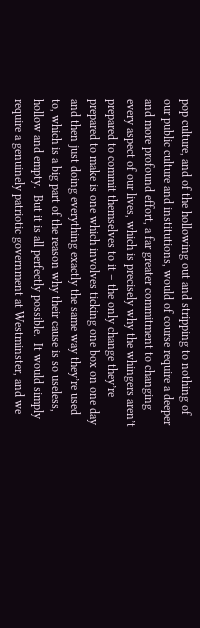pop culture, and of the hollowing out and stripping to nothing of our public culture and institutions, would of course require a deeper and more profound effort, a far greater commitment to changing every aspect of our lives, which is precisely why the whingers aren’t prepared to commit themselves to it – the only change they’re prepared to make is one which involves ticking one box on one day and then just doing everything exactly the same way they’re used to, which is a big part of the reason why their cause is so useless, hollow and empty.  But it is all perfectly possible.  It would simply require a genuinely patriotic government at Westminster, and we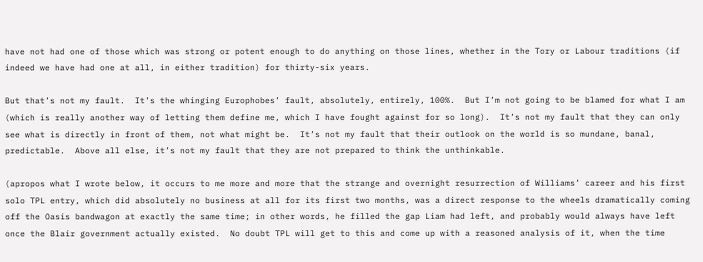have not had one of those which was strong or potent enough to do anything on those lines, whether in the Tory or Labour traditions (if indeed we have had one at all, in either tradition) for thirty-six years.

But that’s not my fault.  It’s the whinging Europhobes’ fault, absolutely, entirely, 100%.  But I’m not going to be blamed for what I am (which is really another way of letting them define me, which I have fought against for so long).  It’s not my fault that they can only see what is directly in front of them, not what might be.  It’s not my fault that their outlook on the world is so mundane, banal, predictable.  Above all else, it’s not my fault that they are not prepared to think the unthinkable.

(apropos what I wrote below, it occurs to me more and more that the strange and overnight resurrection of Williams’ career and his first solo TPL entry, which did absolutely no business at all for its first two months, was a direct response to the wheels dramatically coming off the Oasis bandwagon at exactly the same time; in other words, he filled the gap Liam had left, and probably would always have left once the Blair government actually existed.  No doubt TPL will get to this and come up with a reasoned analysis of it, when the time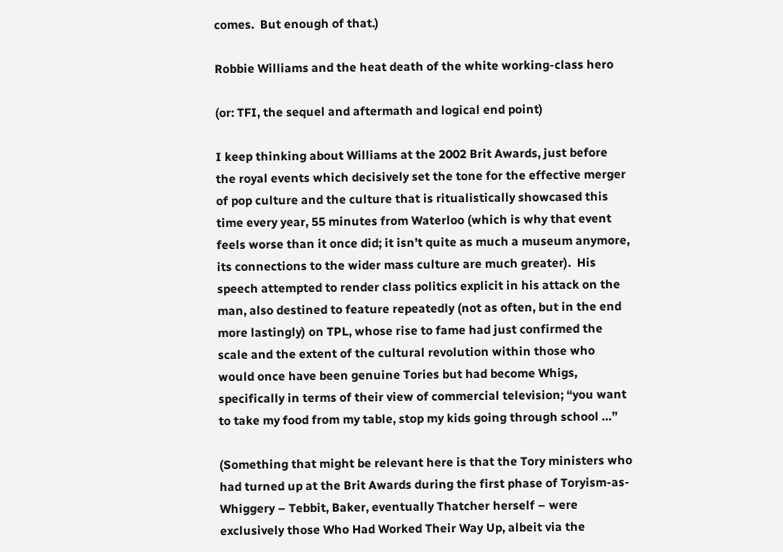comes.  But enough of that.)

Robbie Williams and the heat death of the white working-class hero

(or: TFI, the sequel and aftermath and logical end point)

I keep thinking about Williams at the 2002 Brit Awards, just before the royal events which decisively set the tone for the effective merger of pop culture and the culture that is ritualistically showcased this time every year, 55 minutes from Waterloo (which is why that event feels worse than it once did; it isn’t quite as much a museum anymore, its connections to the wider mass culture are much greater).  His speech attempted to render class politics explicit in his attack on the man, also destined to feature repeatedly (not as often, but in the end more lastingly) on TPL, whose rise to fame had just confirmed the scale and the extent of the cultural revolution within those who would once have been genuine Tories but had become Whigs, specifically in terms of their view of commercial television; “you want to take my food from my table, stop my kids going through school …”

(Something that might be relevant here is that the Tory ministers who had turned up at the Brit Awards during the first phase of Toryism-as-Whiggery – Tebbit, Baker, eventually Thatcher herself – were exclusively those Who Had Worked Their Way Up, albeit via the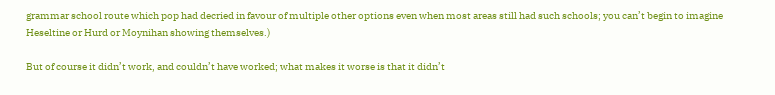grammar school route which pop had decried in favour of multiple other options even when most areas still had such schools; you can’t begin to imagine Heseltine or Hurd or Moynihan showing themselves.)

But of course it didn’t work, and couldn’t have worked; what makes it worse is that it didn’t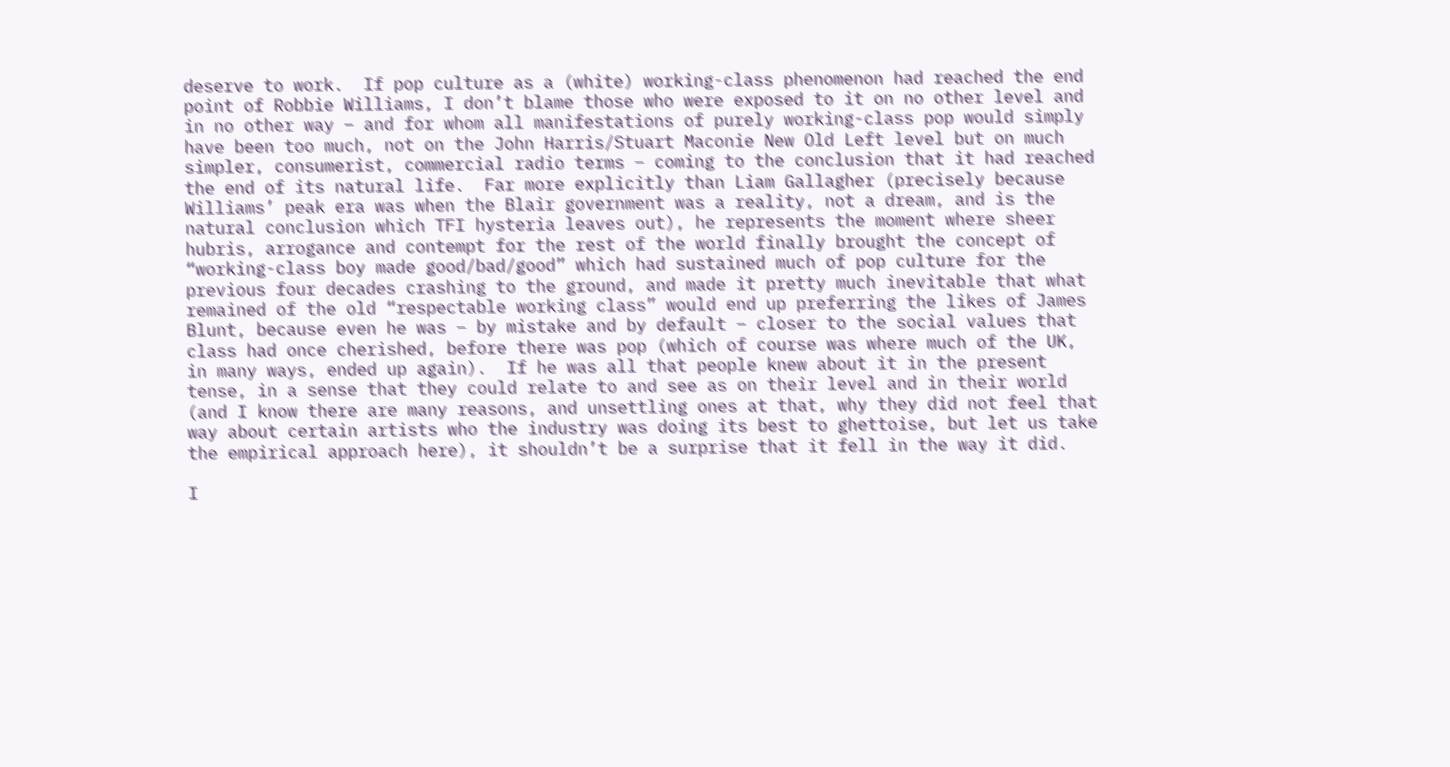deserve to work.  If pop culture as a (white) working-class phenomenon had reached the end point of Robbie Williams, I don’t blame those who were exposed to it on no other level and in no other way – and for whom all manifestations of purely working-class pop would simply have been too much, not on the John Harris/Stuart Maconie New Old Left level but on much simpler, consumerist, commercial radio terms – coming to the conclusion that it had reached the end of its natural life.  Far more explicitly than Liam Gallagher (precisely because Williams’ peak era was when the Blair government was a reality, not a dream, and is the natural conclusion which TFI hysteria leaves out), he represents the moment where sheer hubris, arrogance and contempt for the rest of the world finally brought the concept of “working-class boy made good/bad/good” which had sustained much of pop culture for the previous four decades crashing to the ground, and made it pretty much inevitable that what remained of the old “respectable working class” would end up preferring the likes of James Blunt, because even he was – by mistake and by default – closer to the social values that class had once cherished, before there was pop (which of course was where much of the UK, in many ways, ended up again).  If he was all that people knew about it in the present tense, in a sense that they could relate to and see as on their level and in their world (and I know there are many reasons, and unsettling ones at that, why they did not feel that way about certain artists who the industry was doing its best to ghettoise, but let us take the empirical approach here), it shouldn’t be a surprise that it fell in the way it did.

I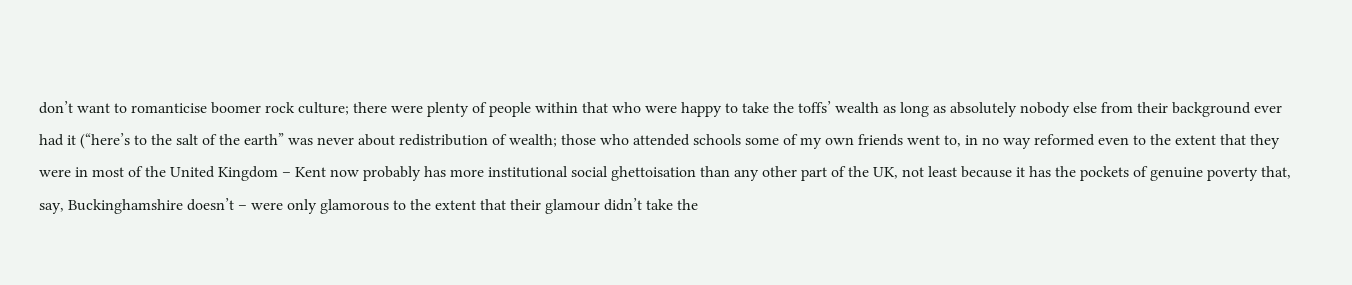don’t want to romanticise boomer rock culture; there were plenty of people within that who were happy to take the toffs’ wealth as long as absolutely nobody else from their background ever had it (“here’s to the salt of the earth” was never about redistribution of wealth; those who attended schools some of my own friends went to, in no way reformed even to the extent that they were in most of the United Kingdom – Kent now probably has more institutional social ghettoisation than any other part of the UK, not least because it has the pockets of genuine poverty that, say, Buckinghamshire doesn’t – were only glamorous to the extent that their glamour didn’t take the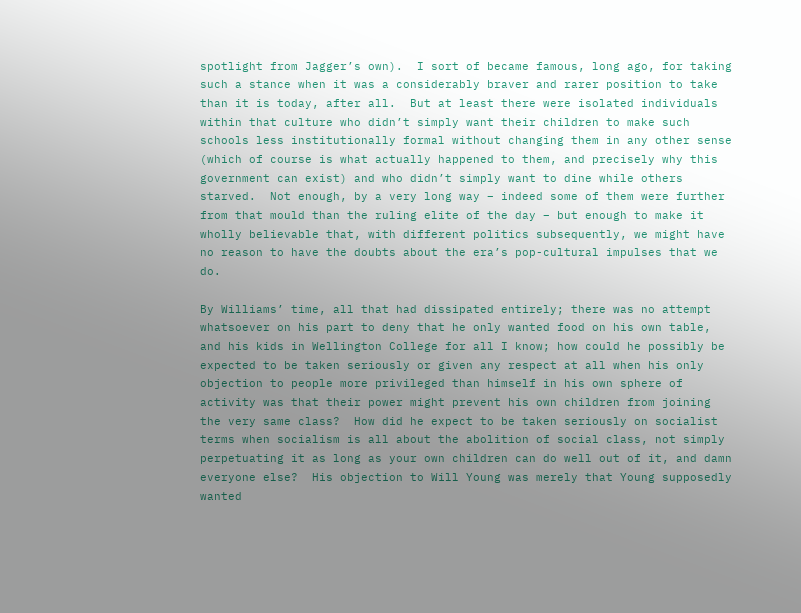spotlight from Jagger’s own).  I sort of became famous, long ago, for taking such a stance when it was a considerably braver and rarer position to take than it is today, after all.  But at least there were isolated individuals within that culture who didn’t simply want their children to make such schools less institutionally formal without changing them in any other sense (which of course is what actually happened to them, and precisely why this government can exist) and who didn’t simply want to dine while others starved.  Not enough, by a very long way – indeed some of them were further from that mould than the ruling elite of the day – but enough to make it wholly believable that, with different politics subsequently, we might have no reason to have the doubts about the era’s pop-cultural impulses that we do.

By Williams’ time, all that had dissipated entirely; there was no attempt whatsoever on his part to deny that he only wanted food on his own table, and his kids in Wellington College for all I know; how could he possibly be expected to be taken seriously or given any respect at all when his only objection to people more privileged than himself in his own sphere of activity was that their power might prevent his own children from joining the very same class?  How did he expect to be taken seriously on socialist terms when socialism is all about the abolition of social class, not simply perpetuating it as long as your own children can do well out of it, and damn everyone else?  His objection to Will Young was merely that Young supposedly wanted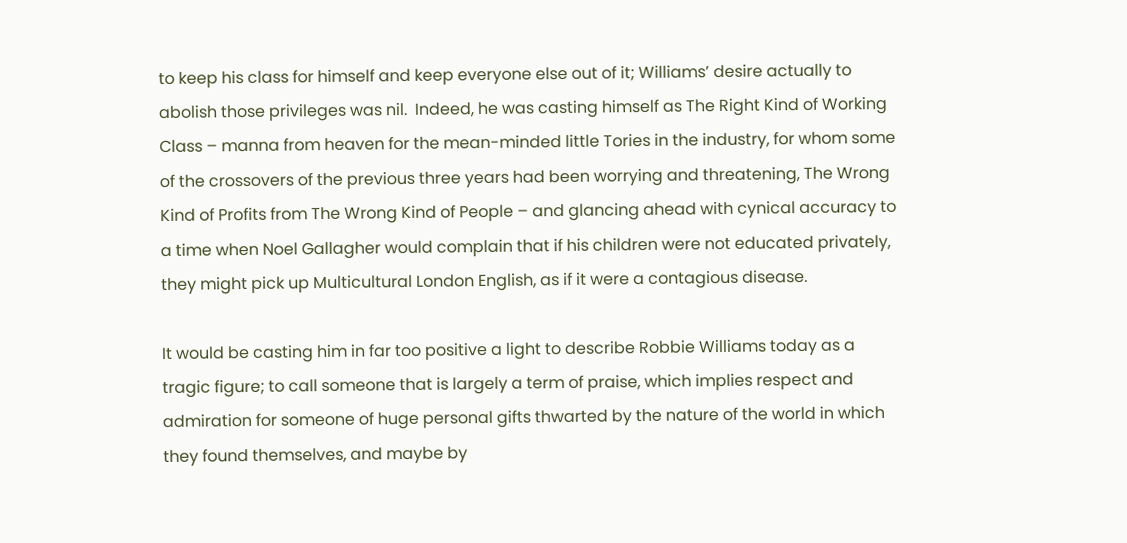to keep his class for himself and keep everyone else out of it; Williams’ desire actually to abolish those privileges was nil.  Indeed, he was casting himself as The Right Kind of Working Class – manna from heaven for the mean-minded little Tories in the industry, for whom some of the crossovers of the previous three years had been worrying and threatening, The Wrong Kind of Profits from The Wrong Kind of People – and glancing ahead with cynical accuracy to a time when Noel Gallagher would complain that if his children were not educated privately, they might pick up Multicultural London English, as if it were a contagious disease.

It would be casting him in far too positive a light to describe Robbie Williams today as a tragic figure; to call someone that is largely a term of praise, which implies respect and admiration for someone of huge personal gifts thwarted by the nature of the world in which they found themselves, and maybe by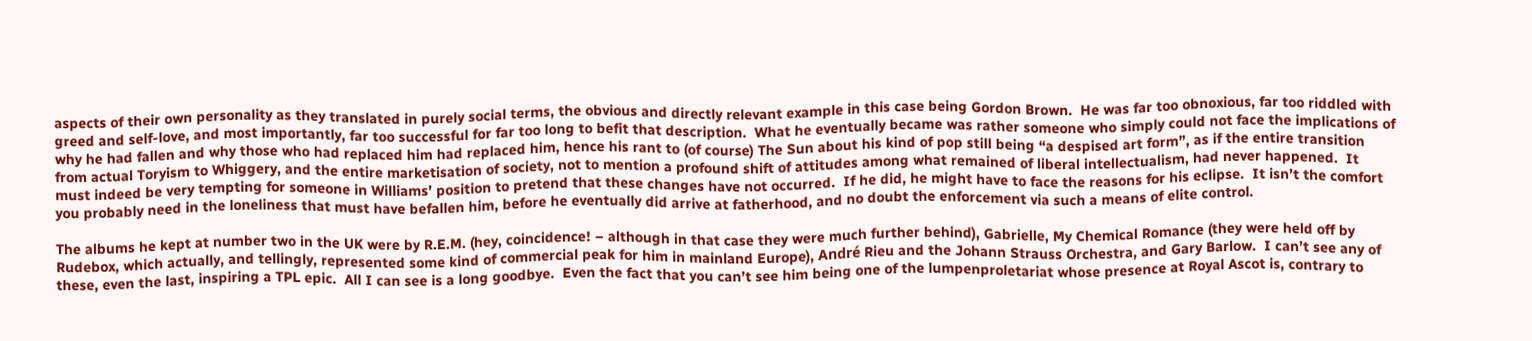aspects of their own personality as they translated in purely social terms, the obvious and directly relevant example in this case being Gordon Brown.  He was far too obnoxious, far too riddled with greed and self-love, and most importantly, far too successful for far too long to befit that description.  What he eventually became was rather someone who simply could not face the implications of why he had fallen and why those who had replaced him had replaced him, hence his rant to (of course) The Sun about his kind of pop still being “a despised art form”, as if the entire transition from actual Toryism to Whiggery, and the entire marketisation of society, not to mention a profound shift of attitudes among what remained of liberal intellectualism, had never happened.  It must indeed be very tempting for someone in Williams’ position to pretend that these changes have not occurred.  If he did, he might have to face the reasons for his eclipse.  It isn’t the comfort you probably need in the loneliness that must have befallen him, before he eventually did arrive at fatherhood, and no doubt the enforcement via such a means of elite control.

The albums he kept at number two in the UK were by R.E.M. (hey, coincidence! – although in that case they were much further behind), Gabrielle, My Chemical Romance (they were held off by Rudebox, which actually, and tellingly, represented some kind of commercial peak for him in mainland Europe), André Rieu and the Johann Strauss Orchestra, and Gary Barlow.  I can’t see any of these, even the last, inspiring a TPL epic.  All I can see is a long goodbye.  Even the fact that you can’t see him being one of the lumpenproletariat whose presence at Royal Ascot is, contrary to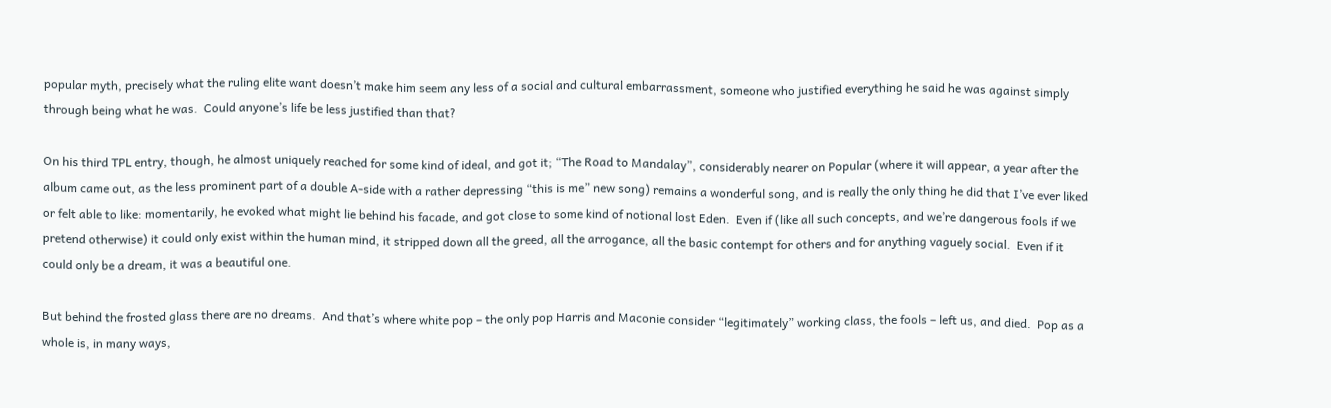popular myth, precisely what the ruling elite want doesn’t make him seem any less of a social and cultural embarrassment, someone who justified everything he said he was against simply through being what he was.  Could anyone’s life be less justified than that?

On his third TPL entry, though, he almost uniquely reached for some kind of ideal, and got it; “The Road to Mandalay”, considerably nearer on Popular (where it will appear, a year after the album came out, as the less prominent part of a double A-side with a rather depressing “this is me” new song) remains a wonderful song, and is really the only thing he did that I’ve ever liked or felt able to like: momentarily, he evoked what might lie behind his facade, and got close to some kind of notional lost Eden.  Even if (like all such concepts, and we’re dangerous fools if we pretend otherwise) it could only exist within the human mind, it stripped down all the greed, all the arrogance, all the basic contempt for others and for anything vaguely social.  Even if it could only be a dream, it was a beautiful one.

But behind the frosted glass there are no dreams.  And that’s where white pop – the only pop Harris and Maconie consider “legitimately” working class, the fools – left us, and died.  Pop as a whole is, in many ways,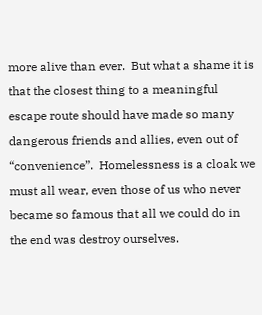more alive than ever.  But what a shame it is that the closest thing to a meaningful escape route should have made so many dangerous friends and allies, even out of “convenience”.  Homelessness is a cloak we must all wear, even those of us who never became so famous that all we could do in the end was destroy ourselves.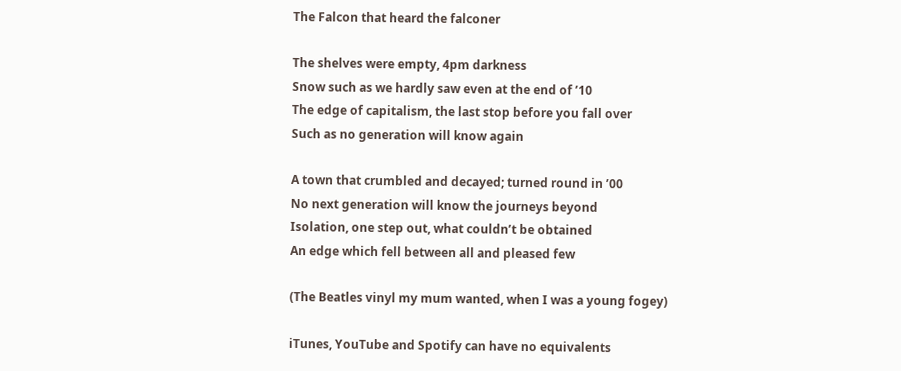The Falcon that heard the falconer

The shelves were empty, 4pm darkness
Snow such as we hardly saw even at the end of ’10
The edge of capitalism, the last stop before you fall over
Such as no generation will know again

A town that crumbled and decayed; turned round in ’00
No next generation will know the journeys beyond
Isolation, one step out, what couldn’t be obtained
An edge which fell between all and pleased few

(The Beatles vinyl my mum wanted, when I was a young fogey)

iTunes, YouTube and Spotify can have no equivalents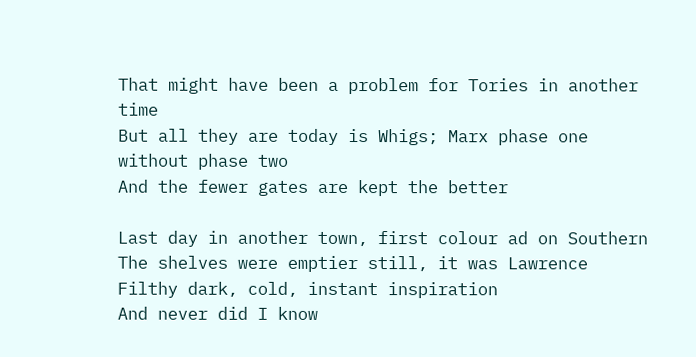That might have been a problem for Tories in another time
But all they are today is Whigs; Marx phase one without phase two
And the fewer gates are kept the better

Last day in another town, first colour ad on Southern
The shelves were emptier still, it was Lawrence
Filthy dark, cold, instant inspiration
And never did I know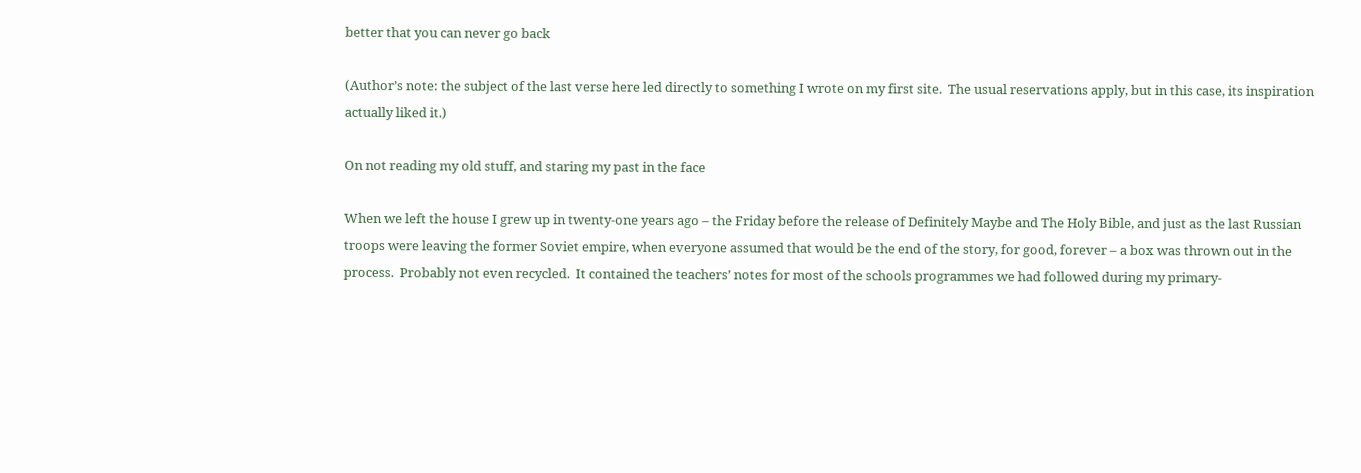better that you can never go back

(Author’s note: the subject of the last verse here led directly to something I wrote on my first site.  The usual reservations apply, but in this case, its inspiration actually liked it.)

On not reading my old stuff, and staring my past in the face

When we left the house I grew up in twenty-one years ago – the Friday before the release of Definitely Maybe and The Holy Bible, and just as the last Russian troops were leaving the former Soviet empire, when everyone assumed that would be the end of the story, for good, forever – a box was thrown out in the process.  Probably not even recycled.  It contained the teachers’ notes for most of the schools programmes we had followed during my primary-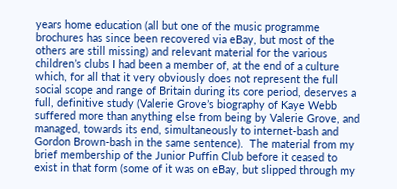years home education (all but one of the music programme brochures has since been recovered via eBay, but most of the others are still missing) and relevant material for the various children’s clubs I had been a member of, at the end of a culture which, for all that it very obviously does not represent the full social scope and range of Britain during its core period, deserves a full, definitive study (Valerie Grove’s biography of Kaye Webb suffered more than anything else from being by Valerie Grove, and managed, towards its end, simultaneously to internet-bash and Gordon Brown-bash in the same sentence).  The material from my brief membership of the Junior Puffin Club before it ceased to exist in that form (some of it was on eBay, but slipped through my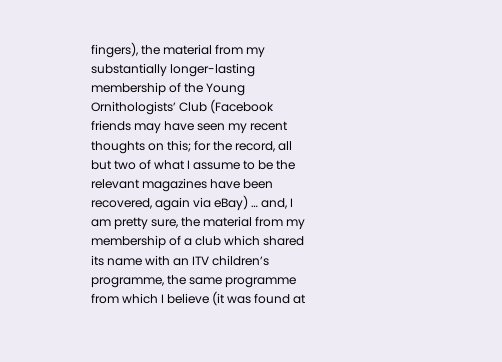fingers), the material from my substantially longer-lasting membership of the Young Ornithologists’ Club (Facebook friends may have seen my recent thoughts on this; for the record, all but two of what I assume to be the relevant magazines have been recovered, again via eBay) … and, I am pretty sure, the material from my membership of a club which shared its name with an ITV children’s programme, the same programme from which I believe (it was found at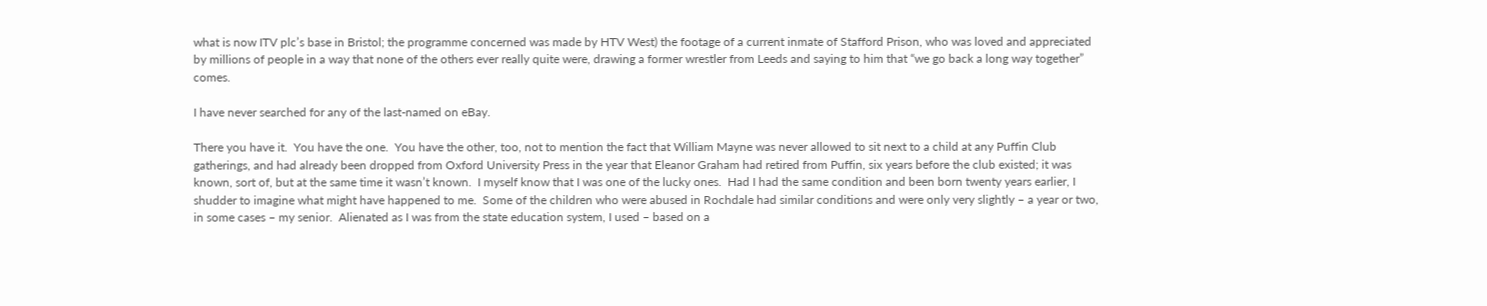what is now ITV plc’s base in Bristol; the programme concerned was made by HTV West) the footage of a current inmate of Stafford Prison, who was loved and appreciated by millions of people in a way that none of the others ever really quite were, drawing a former wrestler from Leeds and saying to him that “we go back a long way together” comes.

I have never searched for any of the last-named on eBay.

There you have it.  You have the one.  You have the other, too, not to mention the fact that William Mayne was never allowed to sit next to a child at any Puffin Club gatherings, and had already been dropped from Oxford University Press in the year that Eleanor Graham had retired from Puffin, six years before the club existed; it was known, sort of, but at the same time it wasn’t known.  I myself know that I was one of the lucky ones.  Had I had the same condition and been born twenty years earlier, I shudder to imagine what might have happened to me.  Some of the children who were abused in Rochdale had similar conditions and were only very slightly – a year or two, in some cases – my senior.  Alienated as I was from the state education system, I used – based on a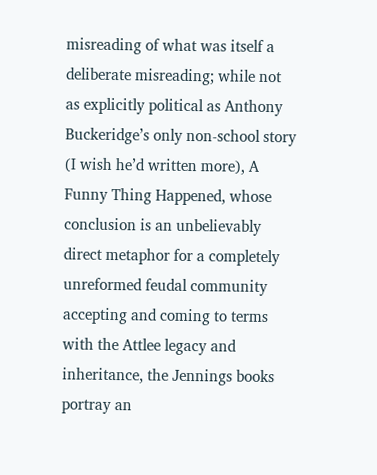misreading of what was itself a deliberate misreading; while not as explicitly political as Anthony Buckeridge’s only non-school story (I wish he’d written more), A Funny Thing Happened, whose conclusion is an unbelievably direct metaphor for a completely unreformed feudal community accepting and coming to terms with the Attlee legacy and inheritance, the Jennings books portray an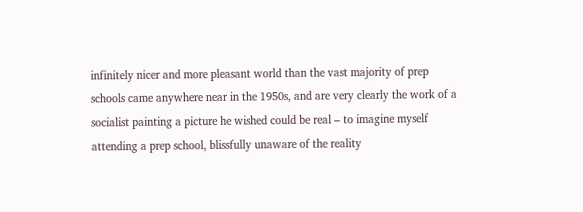infinitely nicer and more pleasant world than the vast majority of prep schools came anywhere near in the 1950s, and are very clearly the work of a socialist painting a picture he wished could be real – to imagine myself attending a prep school, blissfully unaware of the reality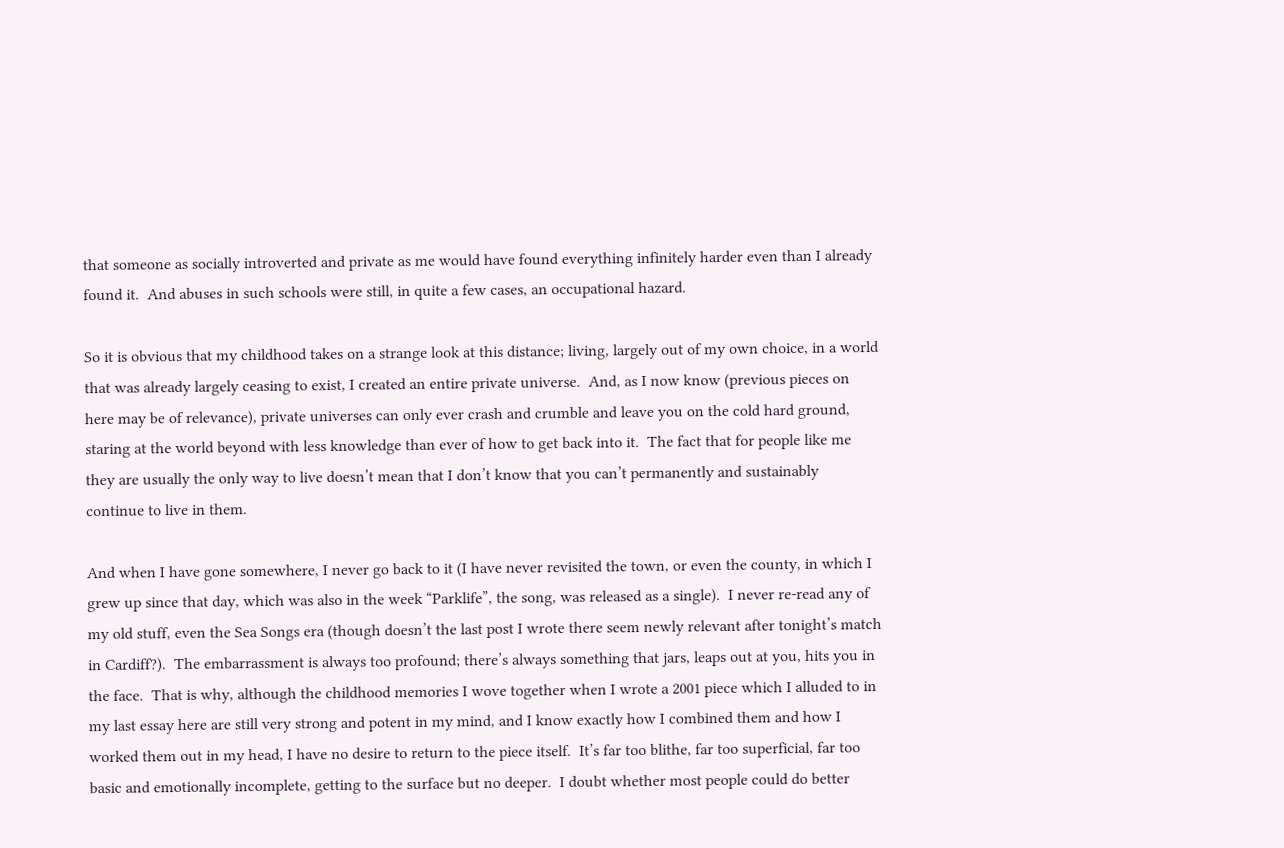that someone as socially introverted and private as me would have found everything infinitely harder even than I already found it.  And abuses in such schools were still, in quite a few cases, an occupational hazard.

So it is obvious that my childhood takes on a strange look at this distance; living, largely out of my own choice, in a world that was already largely ceasing to exist, I created an entire private universe.  And, as I now know (previous pieces on here may be of relevance), private universes can only ever crash and crumble and leave you on the cold hard ground, staring at the world beyond with less knowledge than ever of how to get back into it.  The fact that for people like me they are usually the only way to live doesn’t mean that I don’t know that you can’t permanently and sustainably continue to live in them.

And when I have gone somewhere, I never go back to it (I have never revisited the town, or even the county, in which I grew up since that day, which was also in the week “Parklife”, the song, was released as a single).  I never re-read any of my old stuff, even the Sea Songs era (though doesn’t the last post I wrote there seem newly relevant after tonight’s match in Cardiff?).  The embarrassment is always too profound; there’s always something that jars, leaps out at you, hits you in the face.  That is why, although the childhood memories I wove together when I wrote a 2001 piece which I alluded to in my last essay here are still very strong and potent in my mind, and I know exactly how I combined them and how I worked them out in my head, I have no desire to return to the piece itself.  It’s far too blithe, far too superficial, far too basic and emotionally incomplete, getting to the surface but no deeper.  I doubt whether most people could do better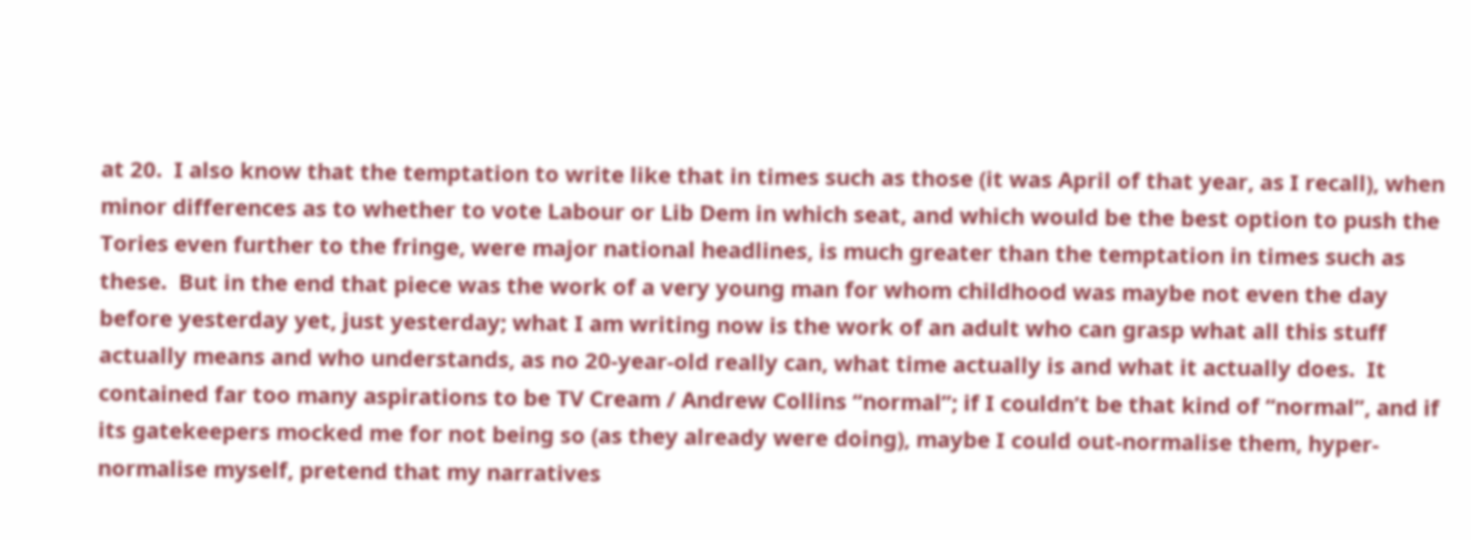at 20.  I also know that the temptation to write like that in times such as those (it was April of that year, as I recall), when minor differences as to whether to vote Labour or Lib Dem in which seat, and which would be the best option to push the Tories even further to the fringe, were major national headlines, is much greater than the temptation in times such as these.  But in the end that piece was the work of a very young man for whom childhood was maybe not even the day before yesterday yet, just yesterday; what I am writing now is the work of an adult who can grasp what all this stuff actually means and who understands, as no 20-year-old really can, what time actually is and what it actually does.  It contained far too many aspirations to be TV Cream / Andrew Collins “normal”; if I couldn’t be that kind of “normal”, and if its gatekeepers mocked me for not being so (as they already were doing), maybe I could out-normalise them, hyper-normalise myself, pretend that my narratives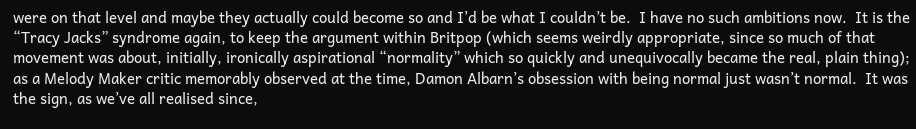were on that level and maybe they actually could become so and I’d be what I couldn’t be.  I have no such ambitions now.  It is the “Tracy Jacks” syndrome again, to keep the argument within Britpop (which seems weirdly appropriate, since so much of that movement was about, initially, ironically aspirational “normality” which so quickly and unequivocally became the real, plain thing); as a Melody Maker critic memorably observed at the time, Damon Albarn’s obsession with being normal just wasn’t normal.  It was the sign, as we’ve all realised since,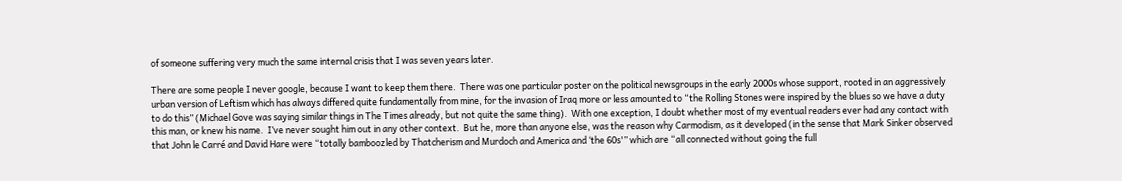of someone suffering very much the same internal crisis that I was seven years later.

There are some people I never google, because I want to keep them there.  There was one particular poster on the political newsgroups in the early 2000s whose support, rooted in an aggressively urban version of Leftism which has always differed quite fundamentally from mine, for the invasion of Iraq more or less amounted to “the Rolling Stones were inspired by the blues so we have a duty to do this” (Michael Gove was saying similar things in The Times already, but not quite the same thing).  With one exception, I doubt whether most of my eventual readers ever had any contact with this man, or knew his name.  I’ve never sought him out in any other context.  But he, more than anyone else, was the reason why Carmodism, as it developed (in the sense that Mark Sinker observed that John le Carré and David Hare were “totally bamboozled by Thatcherism and Murdoch and America and ‘the 60s'” which are “all connected without going the full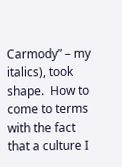Carmody” – my italics), took shape.  How to come to terms with the fact that a culture I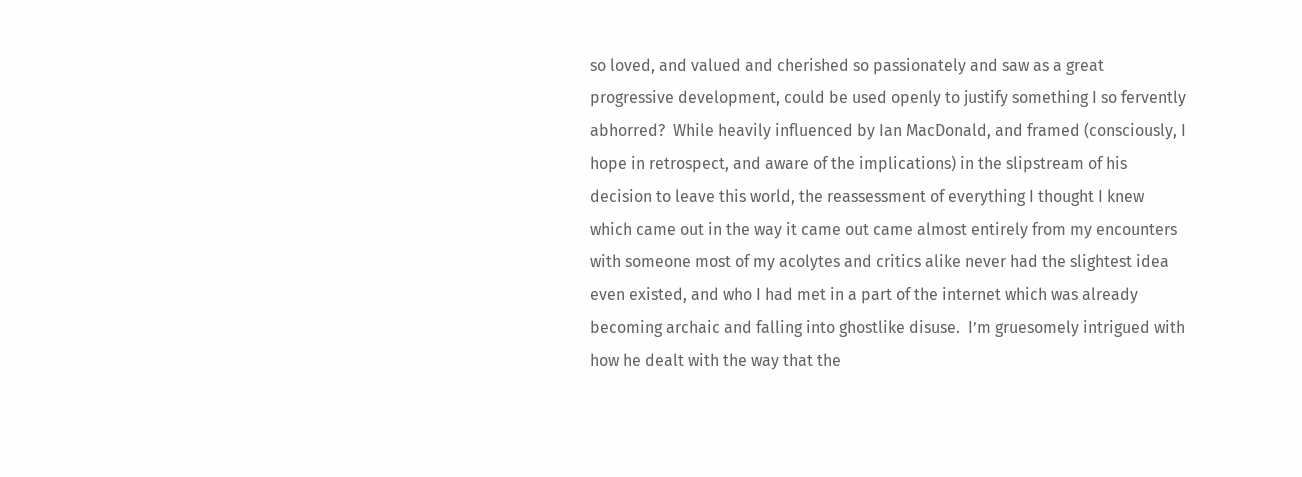so loved, and valued and cherished so passionately and saw as a great progressive development, could be used openly to justify something I so fervently abhorred?  While heavily influenced by Ian MacDonald, and framed (consciously, I hope in retrospect, and aware of the implications) in the slipstream of his decision to leave this world, the reassessment of everything I thought I knew which came out in the way it came out came almost entirely from my encounters with someone most of my acolytes and critics alike never had the slightest idea even existed, and who I had met in a part of the internet which was already becoming archaic and falling into ghostlike disuse.  I’m gruesomely intrigued with how he dealt with the way that the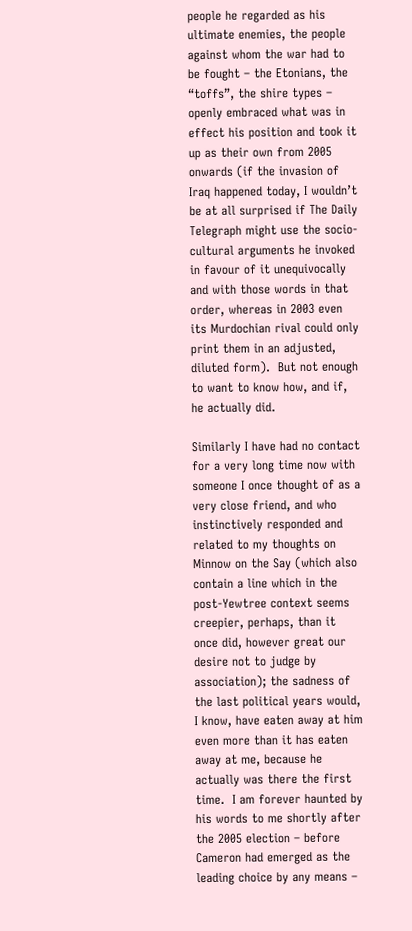people he regarded as his ultimate enemies, the people against whom the war had to be fought – the Etonians, the “toffs”, the shire types – openly embraced what was in effect his position and took it up as their own from 2005 onwards (if the invasion of Iraq happened today, I wouldn’t be at all surprised if The Daily Telegraph might use the socio-cultural arguments he invoked in favour of it unequivocally and with those words in that order, whereas in 2003 even its Murdochian rival could only print them in an adjusted, diluted form).  But not enough to want to know how, and if, he actually did.

Similarly I have had no contact for a very long time now with someone I once thought of as a very close friend, and who instinctively responded and related to my thoughts on Minnow on the Say (which also contain a line which in the post-Yewtree context seems creepier, perhaps, than it once did, however great our desire not to judge by association); the sadness of the last political years would, I know, have eaten away at him even more than it has eaten away at me, because he actually was there the first time.  I am forever haunted by his words to me shortly after the 2005 election – before Cameron had emerged as the leading choice by any means –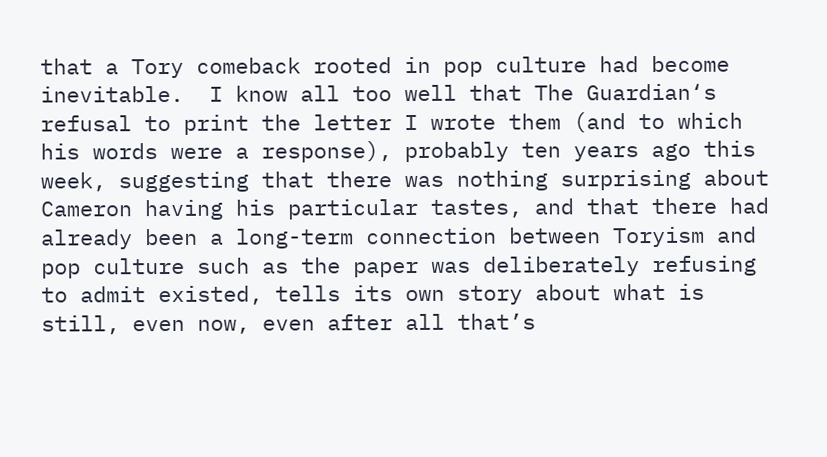that a Tory comeback rooted in pop culture had become inevitable.  I know all too well that The Guardian‘s refusal to print the letter I wrote them (and to which his words were a response), probably ten years ago this week, suggesting that there was nothing surprising about Cameron having his particular tastes, and that there had already been a long-term connection between Toryism and pop culture such as the paper was deliberately refusing to admit existed, tells its own story about what is still, even now, even after all that’s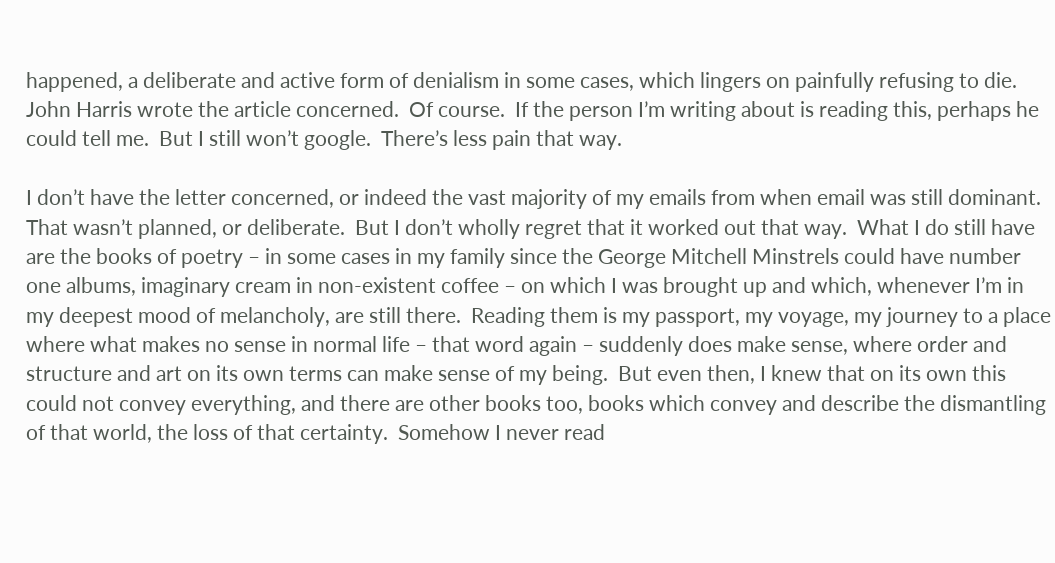happened, a deliberate and active form of denialism in some cases, which lingers on painfully refusing to die.  John Harris wrote the article concerned.  Of course.  If the person I’m writing about is reading this, perhaps he could tell me.  But I still won’t google.  There’s less pain that way.

I don’t have the letter concerned, or indeed the vast majority of my emails from when email was still dominant.  That wasn’t planned, or deliberate.  But I don’t wholly regret that it worked out that way.  What I do still have are the books of poetry – in some cases in my family since the George Mitchell Minstrels could have number one albums, imaginary cream in non-existent coffee – on which I was brought up and which, whenever I’m in my deepest mood of melancholy, are still there.  Reading them is my passport, my voyage, my journey to a place where what makes no sense in normal life – that word again – suddenly does make sense, where order and structure and art on its own terms can make sense of my being.  But even then, I knew that on its own this could not convey everything, and there are other books too, books which convey and describe the dismantling of that world, the loss of that certainty.  Somehow I never read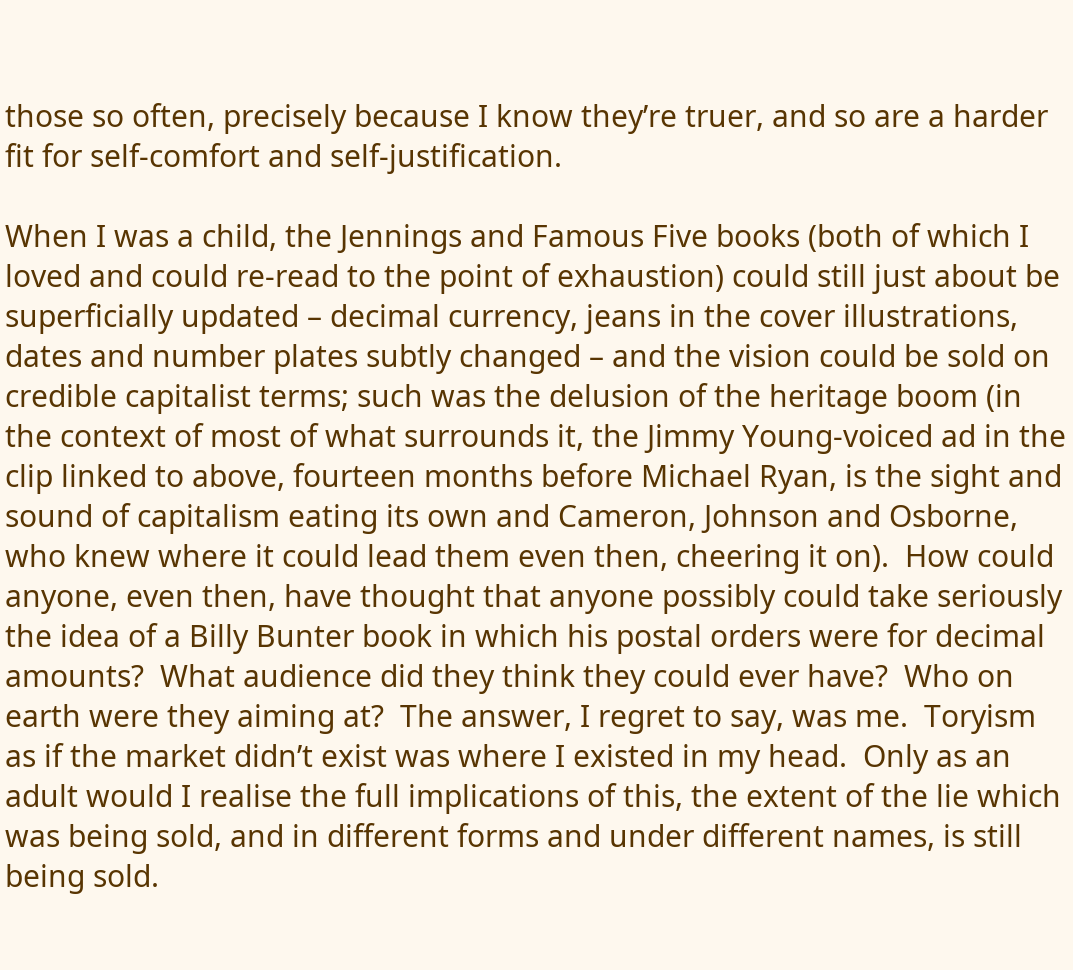those so often, precisely because I know they’re truer, and so are a harder fit for self-comfort and self-justification.

When I was a child, the Jennings and Famous Five books (both of which I loved and could re-read to the point of exhaustion) could still just about be superficially updated – decimal currency, jeans in the cover illustrations, dates and number plates subtly changed – and the vision could be sold on credible capitalist terms; such was the delusion of the heritage boom (in the context of most of what surrounds it, the Jimmy Young-voiced ad in the clip linked to above, fourteen months before Michael Ryan, is the sight and sound of capitalism eating its own and Cameron, Johnson and Osborne, who knew where it could lead them even then, cheering it on).  How could anyone, even then, have thought that anyone possibly could take seriously the idea of a Billy Bunter book in which his postal orders were for decimal amounts?  What audience did they think they could ever have?  Who on earth were they aiming at?  The answer, I regret to say, was me.  Toryism as if the market didn’t exist was where I existed in my head.  Only as an adult would I realise the full implications of this, the extent of the lie which was being sold, and in different forms and under different names, is still being sold.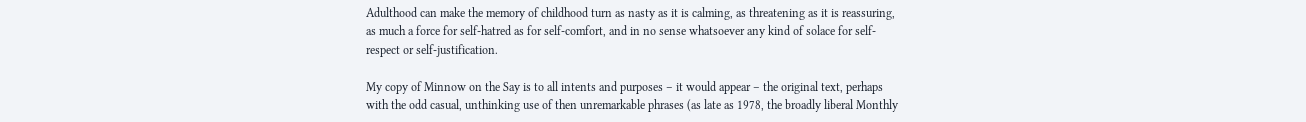Adulthood can make the memory of childhood turn as nasty as it is calming, as threatening as it is reassuring, as much a force for self-hatred as for self-comfort, and in no sense whatsoever any kind of solace for self-respect or self-justification.

My copy of Minnow on the Say is to all intents and purposes – it would appear – the original text, perhaps with the odd casual, unthinking use of then unremarkable phrases (as late as 1978, the broadly liberal Monthly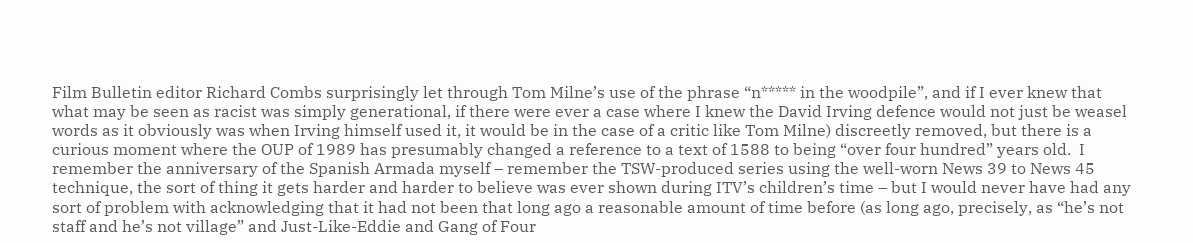Film Bulletin editor Richard Combs surprisingly let through Tom Milne’s use of the phrase “n***** in the woodpile”, and if I ever knew that what may be seen as racist was simply generational, if there were ever a case where I knew the David Irving defence would not just be weasel words as it obviously was when Irving himself used it, it would be in the case of a critic like Tom Milne) discreetly removed, but there is a curious moment where the OUP of 1989 has presumably changed a reference to a text of 1588 to being “over four hundred” years old.  I remember the anniversary of the Spanish Armada myself – remember the TSW-produced series using the well-worn News 39 to News 45 technique, the sort of thing it gets harder and harder to believe was ever shown during ITV’s children’s time – but I would never have had any sort of problem with acknowledging that it had not been that long ago a reasonable amount of time before (as long ago, precisely, as “he’s not staff and he’s not village” and Just-Like-Eddie and Gang of Four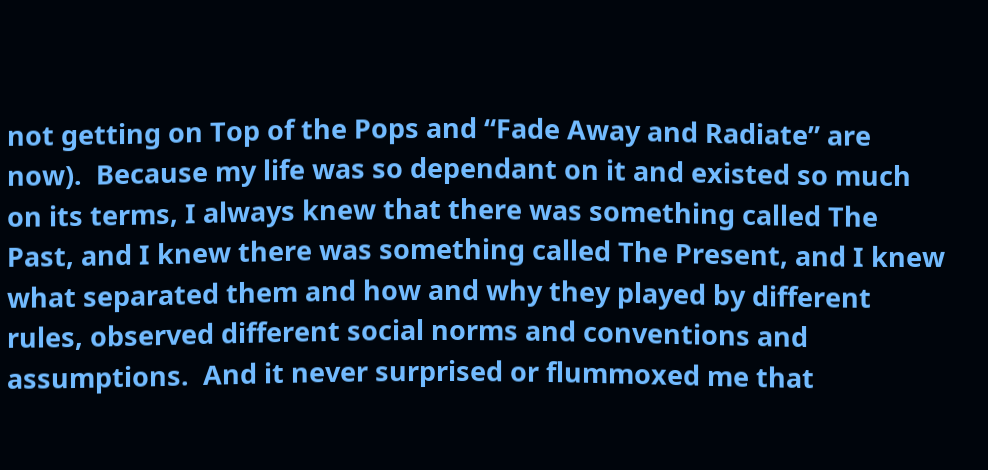not getting on Top of the Pops and “Fade Away and Radiate” are now).  Because my life was so dependant on it and existed so much on its terms, I always knew that there was something called The Past, and I knew there was something called The Present, and I knew what separated them and how and why they played by different rules, observed different social norms and conventions and assumptions.  And it never surprised or flummoxed me that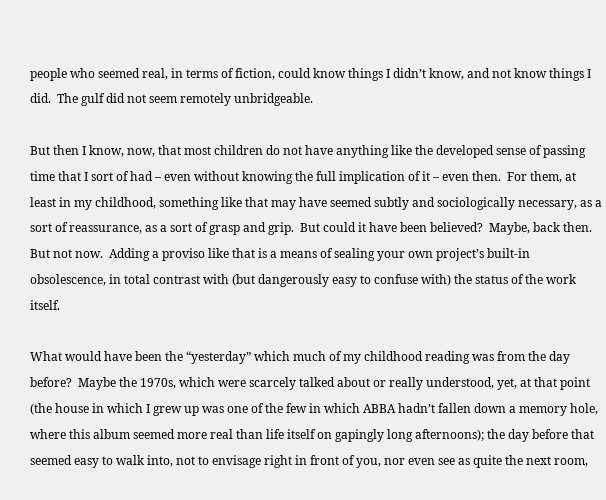people who seemed real, in terms of fiction, could know things I didn’t know, and not know things I did.  The gulf did not seem remotely unbridgeable.

But then I know, now, that most children do not have anything like the developed sense of passing time that I sort of had – even without knowing the full implication of it – even then.  For them, at least in my childhood, something like that may have seemed subtly and sociologically necessary, as a sort of reassurance, as a sort of grasp and grip.  But could it have been believed?  Maybe, back then.  But not now.  Adding a proviso like that is a means of sealing your own project’s built-in obsolescence, in total contrast with (but dangerously easy to confuse with) the status of the work itself.

What would have been the “yesterday” which much of my childhood reading was from the day before?  Maybe the 1970s, which were scarcely talked about or really understood, yet, at that point (the house in which I grew up was one of the few in which ABBA hadn’t fallen down a memory hole, where this album seemed more real than life itself on gapingly long afternoons); the day before that seemed easy to walk into, not to envisage right in front of you, nor even see as quite the next room,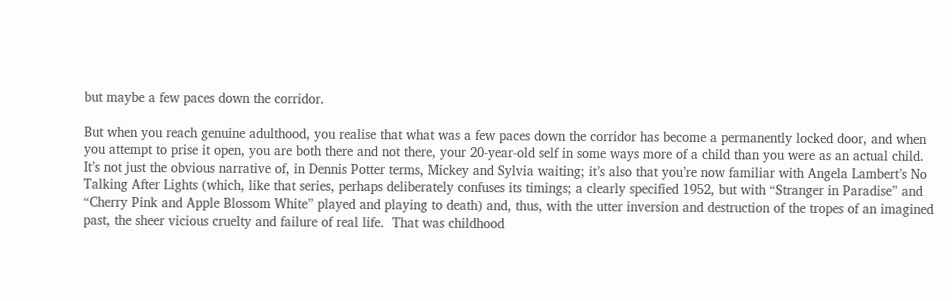but maybe a few paces down the corridor.

But when you reach genuine adulthood, you realise that what was a few paces down the corridor has become a permanently locked door, and when you attempt to prise it open, you are both there and not there, your 20-year-old self in some ways more of a child than you were as an actual child.  It’s not just the obvious narrative of, in Dennis Potter terms, Mickey and Sylvia waiting; it’s also that you’re now familiar with Angela Lambert’s No Talking After Lights (which, like that series, perhaps deliberately confuses its timings; a clearly specified 1952, but with “Stranger in Paradise” and “Cherry Pink and Apple Blossom White” played and playing to death) and, thus, with the utter inversion and destruction of the tropes of an imagined past, the sheer vicious cruelty and failure of real life.  That was childhood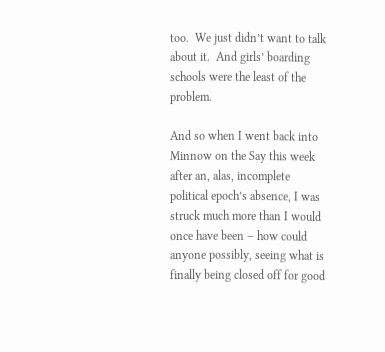too.  We just didn’t want to talk about it.  And girls’ boarding schools were the least of the problem.

And so when I went back into Minnow on the Say this week after an, alas, incomplete political epoch’s absence, I was struck much more than I would once have been – how could anyone possibly, seeing what is finally being closed off for good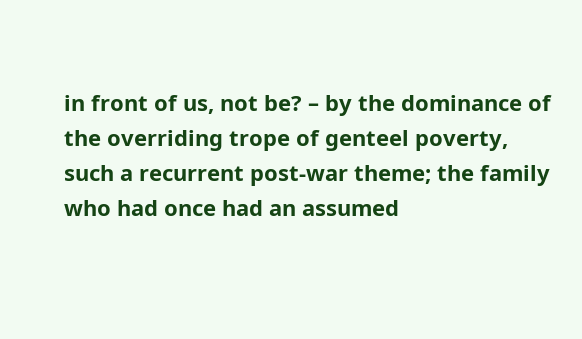in front of us, not be? – by the dominance of the overriding trope of genteel poverty, such a recurrent post-war theme; the family who had once had an assumed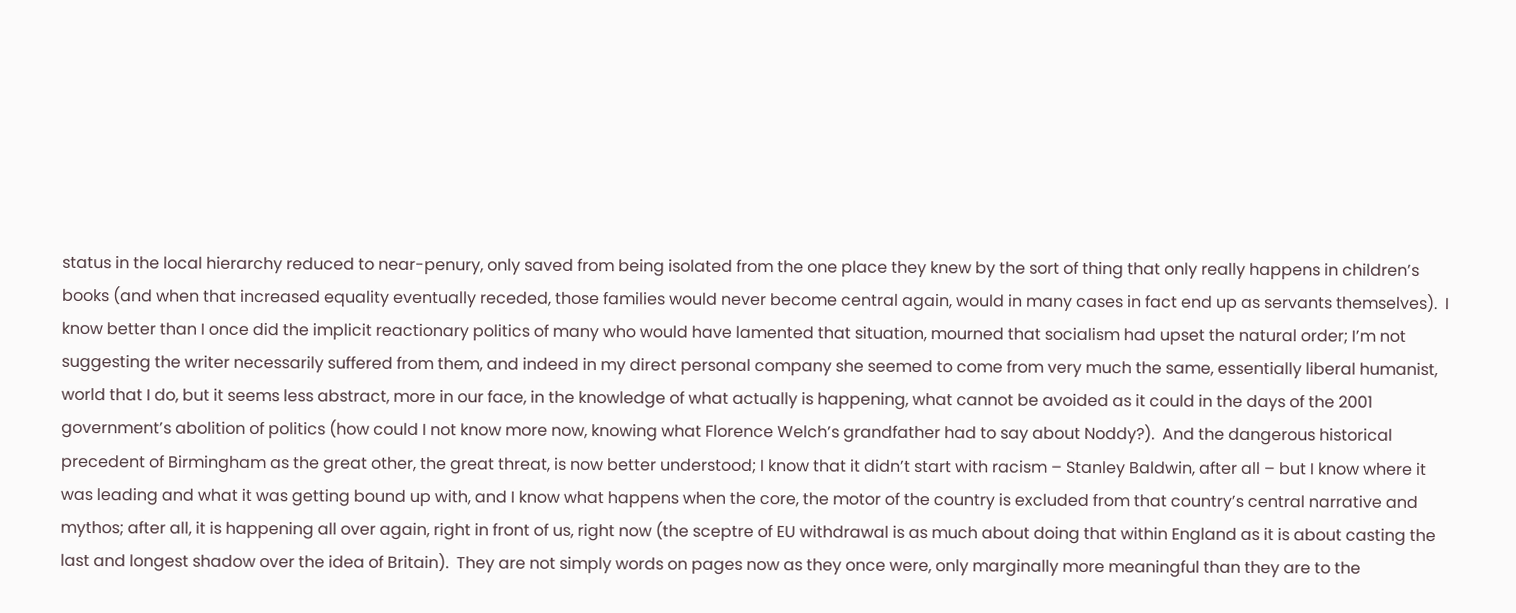status in the local hierarchy reduced to near-penury, only saved from being isolated from the one place they knew by the sort of thing that only really happens in children’s books (and when that increased equality eventually receded, those families would never become central again, would in many cases in fact end up as servants themselves).  I know better than I once did the implicit reactionary politics of many who would have lamented that situation, mourned that socialism had upset the natural order; I’m not suggesting the writer necessarily suffered from them, and indeed in my direct personal company she seemed to come from very much the same, essentially liberal humanist, world that I do, but it seems less abstract, more in our face, in the knowledge of what actually is happening, what cannot be avoided as it could in the days of the 2001 government’s abolition of politics (how could I not know more now, knowing what Florence Welch’s grandfather had to say about Noddy?).  And the dangerous historical precedent of Birmingham as the great other, the great threat, is now better understood; I know that it didn’t start with racism – Stanley Baldwin, after all – but I know where it was leading and what it was getting bound up with, and I know what happens when the core, the motor of the country is excluded from that country’s central narrative and mythos; after all, it is happening all over again, right in front of us, right now (the sceptre of EU withdrawal is as much about doing that within England as it is about casting the last and longest shadow over the idea of Britain).  They are not simply words on pages now as they once were, only marginally more meaningful than they are to the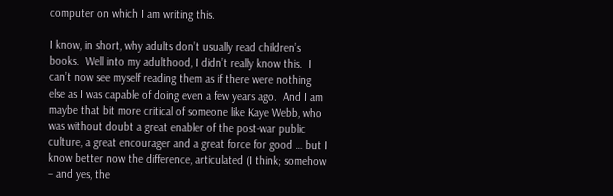computer on which I am writing this.

I know, in short, why adults don’t usually read children’s books.  Well into my adulthood, I didn’t really know this.  I can’t now see myself reading them as if there were nothing else as I was capable of doing even a few years ago.  And I am maybe that bit more critical of someone like Kaye Webb, who was without doubt a great enabler of the post-war public culture, a great encourager and a great force for good … but I know better now the difference, articulated (I think; somehow – and yes, the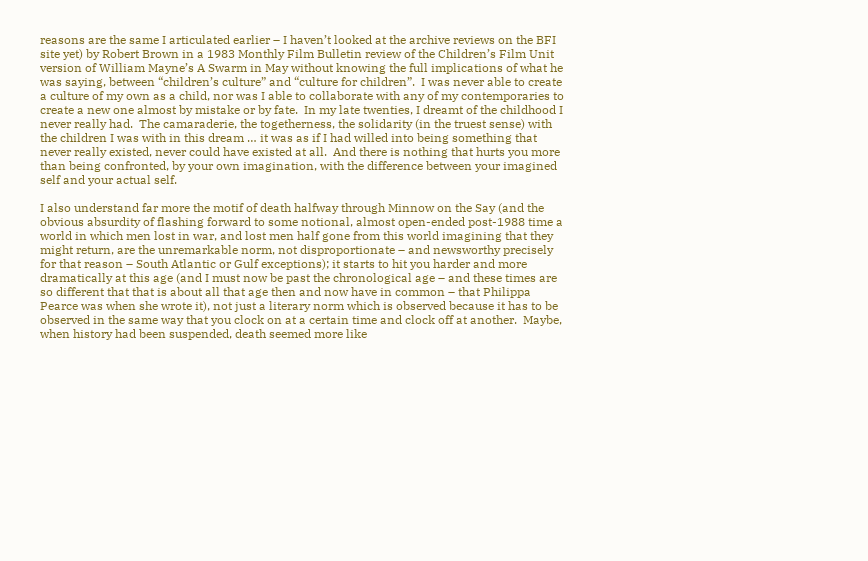reasons are the same I articulated earlier – I haven’t looked at the archive reviews on the BFI site yet) by Robert Brown in a 1983 Monthly Film Bulletin review of the Children’s Film Unit version of William Mayne’s A Swarm in May without knowing the full implications of what he was saying, between “children’s culture” and “culture for children”.  I was never able to create a culture of my own as a child, nor was I able to collaborate with any of my contemporaries to create a new one almost by mistake or by fate.  In my late twenties, I dreamt of the childhood I never really had.  The camaraderie, the togetherness, the solidarity (in the truest sense) with the children I was with in this dream … it was as if I had willed into being something that never really existed, never could have existed at all.  And there is nothing that hurts you more than being confronted, by your own imagination, with the difference between your imagined self and your actual self.

I also understand far more the motif of death halfway through Minnow on the Say (and the obvious absurdity of flashing forward to some notional, almost open-ended post-1988 time a world in which men lost in war, and lost men half gone from this world imagining that they might return, are the unremarkable norm, not disproportionate – and newsworthy precisely for that reason – South Atlantic or Gulf exceptions); it starts to hit you harder and more dramatically at this age (and I must now be past the chronological age – and these times are so different that that is about all that age then and now have in common – that Philippa Pearce was when she wrote it), not just a literary norm which is observed because it has to be observed in the same way that you clock on at a certain time and clock off at another.  Maybe, when history had been suspended, death seemed more like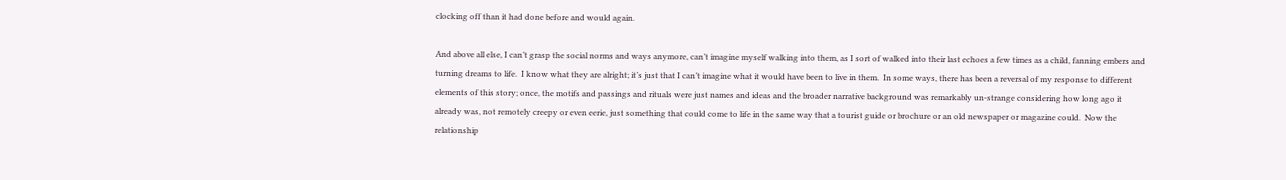clocking off than it had done before and would again.

And above all else, I can’t grasp the social norms and ways anymore, can’t imagine myself walking into them, as I sort of walked into their last echoes a few times as a child, fanning embers and turning dreams to life.  I know what they are alright; it’s just that I can’t imagine what it would have been to live in them.  In some ways, there has been a reversal of my response to different elements of this story; once, the motifs and passings and rituals were just names and ideas and the broader narrative background was remarkably un-strange considering how long ago it already was, not remotely creepy or even eerie, just something that could come to life in the same way that a tourist guide or brochure or an old newspaper or magazine could.  Now the relationship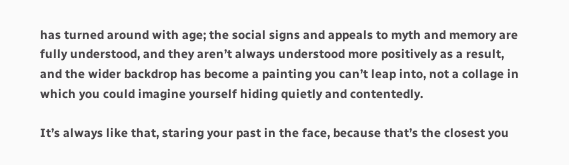has turned around with age; the social signs and appeals to myth and memory are fully understood, and they aren’t always understood more positively as a result, and the wider backdrop has become a painting you can’t leap into, not a collage in which you could imagine yourself hiding quietly and contentedly.

It’s always like that, staring your past in the face, because that’s the closest you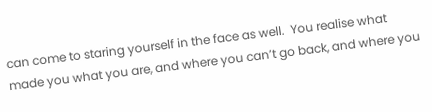can come to staring yourself in the face as well.  You realise what made you what you are, and where you can’t go back, and where you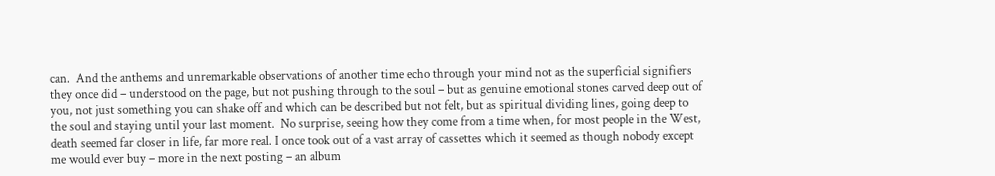can.  And the anthems and unremarkable observations of another time echo through your mind not as the superficial signifiers they once did – understood on the page, but not pushing through to the soul – but as genuine emotional stones carved deep out of you, not just something you can shake off and which can be described but not felt, but as spiritual dividing lines, going deep to the soul and staying until your last moment.  No surprise, seeing how they come from a time when, for most people in the West, death seemed far closer in life, far more real. I once took out of a vast array of cassettes which it seemed as though nobody except me would ever buy – more in the next posting – an album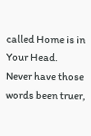called Home is in Your Head.  Never have those words been truer,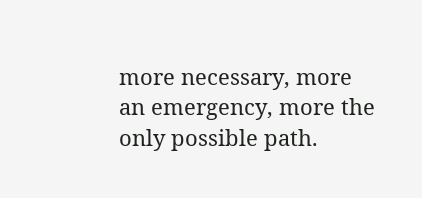more necessary, more an emergency, more the only possible path.